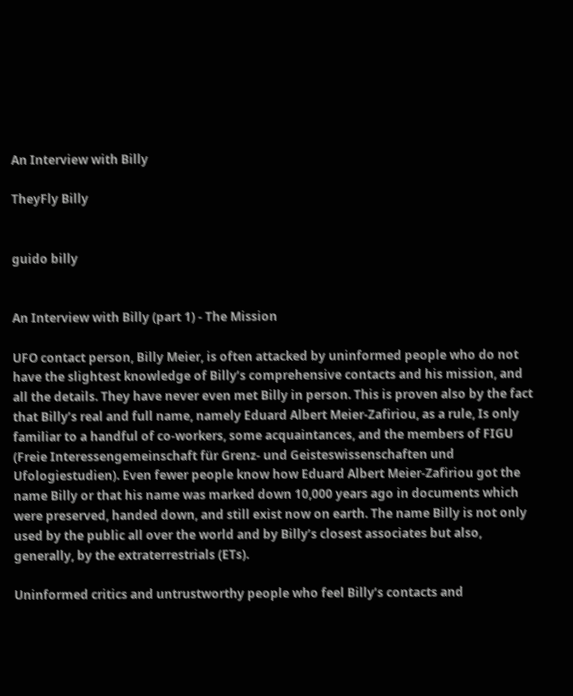An Interview with Billy

TheyFly Billy


guido billy


An Interview with Billy (part 1) - The Mission

UFO contact person, Billy Meier, is often attacked by uninformed people who do not have the slightest knowledge of Billy’s comprehensive contacts and his mission, and all the details. They have never even met Billy in person. This is proven also by the fact that Billy’s real and full name, namely Eduard Albert Meier-Zafiriou, as a rule, Is only familiar to a handful of co-workers, some acquaintances, and the members of FIGU (Freie Interessengemeinschaft für Grenz- und Geisteswissenschaften und Ufologiestudien). Even fewer people know how Eduard Albert Meier-Zafiriou got the name Billy or that his name was marked down 10,000 years ago in documents which were preserved, handed down, and still exist now on earth. The name Billy is not only used by the public all over the world and by Billy’s closest associates but also, generally, by the extraterrestrials (ETs).

Uninformed critics and untrustworthy people who feel Billy’s contacts and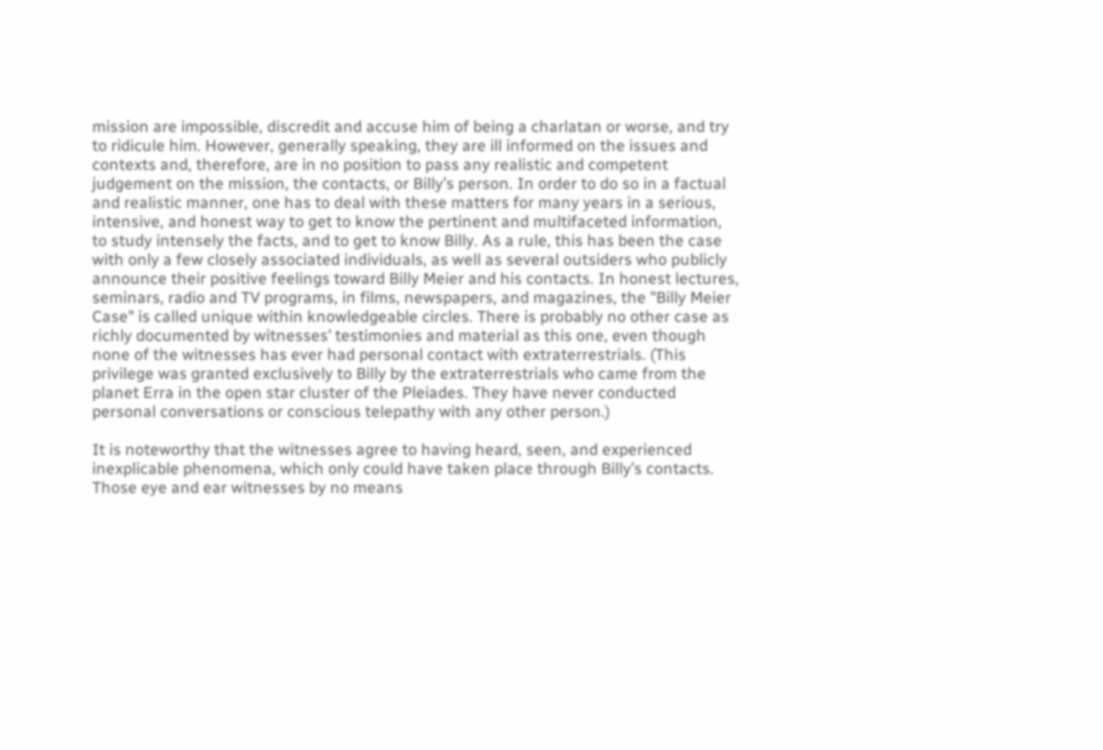mission are impossible, discredit and accuse him of being a charlatan or worse, and try to ridicule him. However, generally speaking, they are ill informed on the issues and contexts and, therefore, are in no position to pass any realistic and competent judgement on the mission, the contacts, or Billy’s person. In order to do so in a factual and realistic manner, one has to deal with these matters for many years in a serious, intensive, and honest way to get to know the pertinent and multifaceted information, to study intensely the facts, and to get to know Billy. As a rule, this has been the case with only a few closely associated individuals, as well as several outsiders who publicly announce their positive feelings toward Billy Meier and his contacts. In honest lectures, seminars, radio and TV programs, in films, newspapers, and magazines, the "Billy Meier Case" is called unique within knowledgeable circles. There is probably no other case as richly documented by witnesses’ testimonies and material as this one, even though none of the witnesses has ever had personal contact with extraterrestrials. (This privilege was granted exclusively to Billy by the extraterrestrials who came from the planet Erra in the open star cluster of the Pleiades. They have never conducted personal conversations or conscious telepathy with any other person.)

It is noteworthy that the witnesses agree to having heard, seen, and experienced inexplicable phenomena, which only could have taken place through Billy’s contacts. Those eye and ear witnesses by no means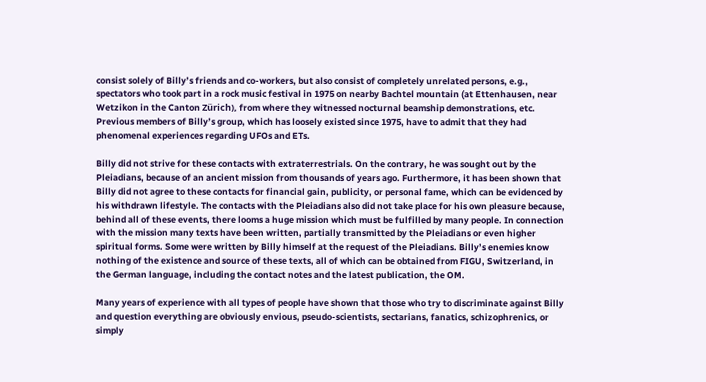consist solely of Billy’s friends and co-workers, but also consist of completely unrelated persons, e.g., spectators who took part in a rock music festival in 1975 on nearby Bachtel mountain (at Ettenhausen, near Wetzikon in the Canton Zürich), from where they witnessed nocturnal beamship demonstrations, etc. Previous members of Billy’s group, which has loosely existed since 1975, have to admit that they had phenomenal experiences regarding UFOs and ETs.

Billy did not strive for these contacts with extraterrestrials. On the contrary, he was sought out by the Pleiadians, because of an ancient mission from thousands of years ago. Furthermore, it has been shown that Billy did not agree to these contacts for financial gain, publicity, or personal fame, which can be evidenced by his withdrawn lifestyle. The contacts with the Pleiadians also did not take place for his own pleasure because, behind all of these events, there looms a huge mission which must be fulfilled by many people. In connection with the mission many texts have been written, partially transmitted by the Pleiadians or even higher spiritual forms. Some were written by Billy himself at the request of the Pleiadians. Billy’s enemies know nothing of the existence and source of these texts, all of which can be obtained from FIGU, Switzerland, in the German language, including the contact notes and the latest publication, the OM.

Many years of experience with all types of people have shown that those who try to discriminate against Billy and question everything are obviously envious, pseudo-scientists, sectarians, fanatics, schizophrenics, or simply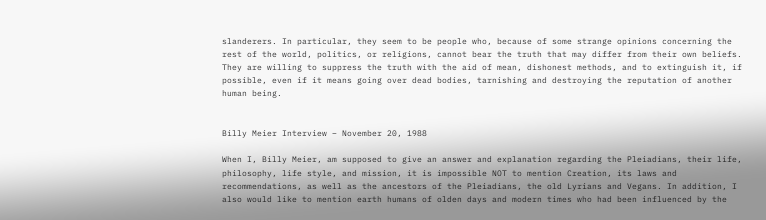slanderers. In particular, they seem to be people who, because of some strange opinions concerning the rest of the world, politics, or religions, cannot bear the truth that may differ from their own beliefs. They are willing to suppress the truth with the aid of mean, dishonest methods, and to extinguish it, if possible, even if it means going over dead bodies, tarnishing and destroying the reputation of another human being.


Billy Meier Interview – November 20, 1988

When I, Billy Meier, am supposed to give an answer and explanation regarding the Pleiadians, their life, philosophy, life style, and mission, it is impossible NOT to mention Creation, its laws and recommendations, as well as the ancestors of the Pleiadians, the old Lyrians and Vegans. In addition, I also would like to mention earth humans of olden days and modern times who had been influenced by the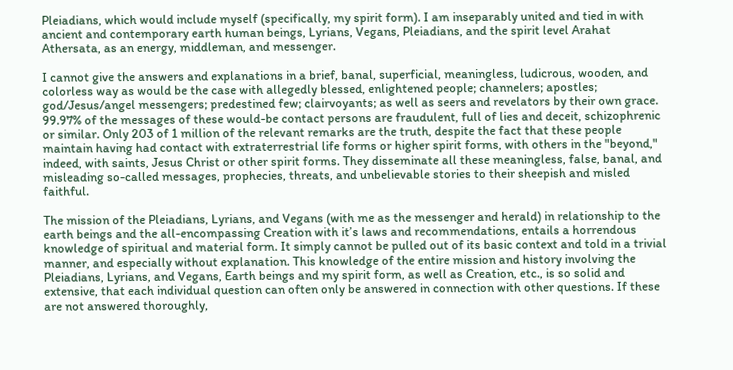Pleiadians, which would include myself (specifically, my spirit form). I am inseparably united and tied in with ancient and contemporary earth human beings, Lyrians, Vegans, Pleiadians, and the spirit level Arahat Athersata, as an energy, middleman, and messenger.

I cannot give the answers and explanations in a brief, banal, superficial, meaningless, ludicrous, wooden, and colorless way as would be the case with allegedly blessed, enlightened people; channelers; apostles; god/Jesus/angel messengers; predestined few; clairvoyants; as well as seers and revelators by their own grace. 99.97% of the messages of these would-be contact persons are fraudulent, full of lies and deceit, schizophrenic or similar. Only 203 of 1 million of the relevant remarks are the truth, despite the fact that these people maintain having had contact with extraterrestrial life forms or higher spirit forms, with others in the "beyond," indeed, with saints, Jesus Christ or other spirit forms. They disseminate all these meaningless, false, banal, and misleading so-called messages, prophecies, threats, and unbelievable stories to their sheepish and misled faithful.

The mission of the Pleiadians, Lyrians, and Vegans (with me as the messenger and herald) in relationship to the earth beings and the all-encompassing Creation with it’s laws and recommendations, entails a horrendous knowledge of spiritual and material form. It simply cannot be pulled out of its basic context and told in a trivial manner, and especially without explanation. This knowledge of the entire mission and history involving the Pleiadians, Lyrians, and Vegans, Earth beings and my spirit form, as well as Creation, etc., is so solid and extensive, that each individual question can often only be answered in connection with other questions. If these are not answered thoroughly,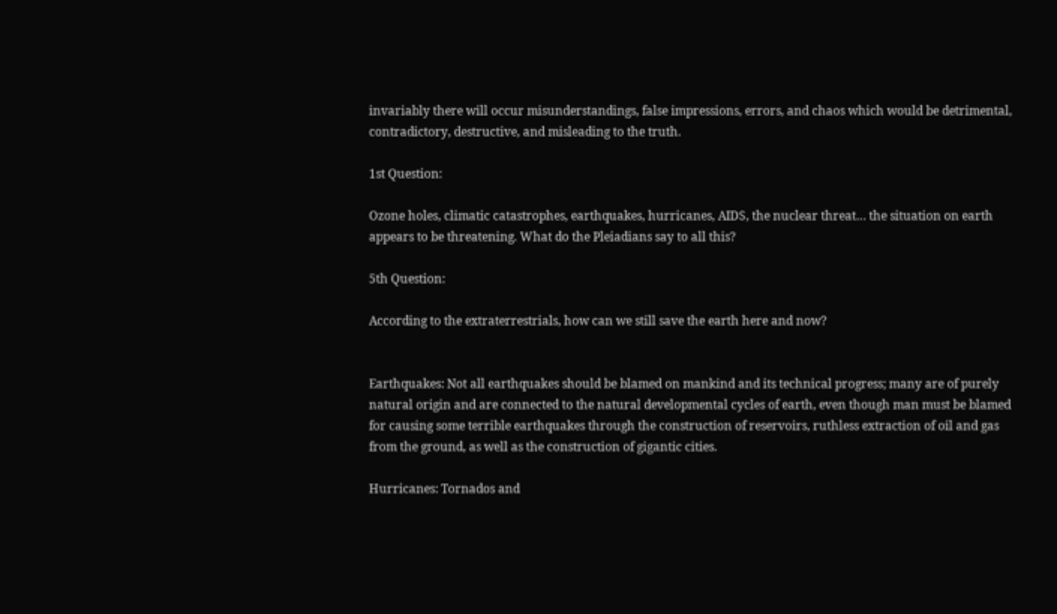invariably there will occur misunderstandings, false impressions, errors, and chaos which would be detrimental, contradictory, destructive, and misleading to the truth.

1st Question:

Ozone holes, climatic catastrophes, earthquakes, hurricanes, AIDS, the nuclear threat… the situation on earth appears to be threatening. What do the Pleiadians say to all this?

5th Question:

According to the extraterrestrials, how can we still save the earth here and now?


Earthquakes: Not all earthquakes should be blamed on mankind and its technical progress; many are of purely natural origin and are connected to the natural developmental cycles of earth, even though man must be blamed for causing some terrible earthquakes through the construction of reservoirs, ruthless extraction of oil and gas from the ground, as well as the construction of gigantic cities.

Hurricanes: Tornados and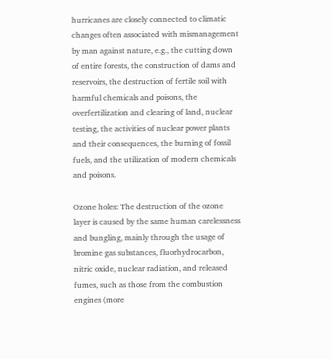hurricanes are closely connected to climatic changes often associated with mismanagement by man against nature, e.g., the cutting down of entire forests, the construction of dams and reservoirs, the destruction of fertile soil with harmful chemicals and poisons, the overfertilization and clearing of land, nuclear testing, the activities of nuclear power plants and their consequences, the burning of fossil fuels, and the utilization of modern chemicals and poisons.

Ozone holes: The destruction of the ozone layer is caused by the same human carelessness and bungling, mainly through the usage of bromine gas substances, fluorhydrocarbon, nitric oxide, nuclear radiation, and released fumes, such as those from the combustion engines (more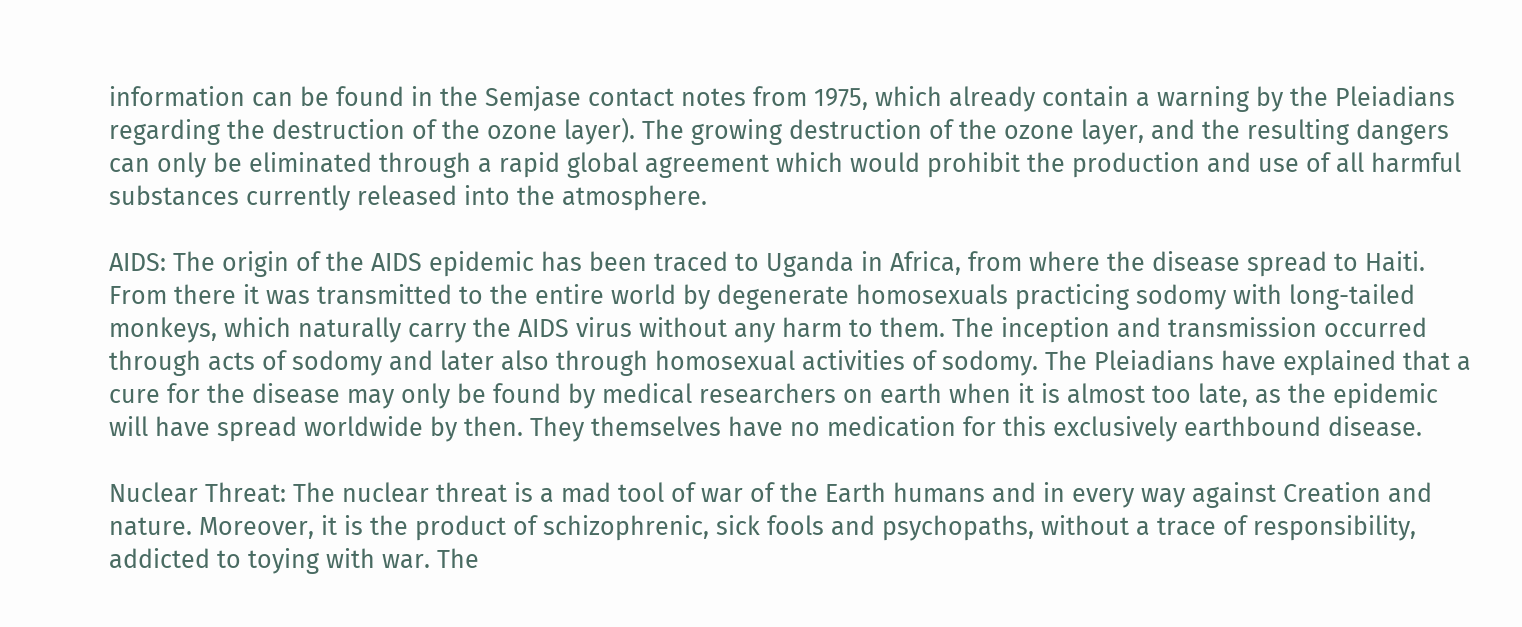information can be found in the Semjase contact notes from 1975, which already contain a warning by the Pleiadians regarding the destruction of the ozone layer). The growing destruction of the ozone layer, and the resulting dangers can only be eliminated through a rapid global agreement which would prohibit the production and use of all harmful substances currently released into the atmosphere.

AIDS: The origin of the AIDS epidemic has been traced to Uganda in Africa, from where the disease spread to Haiti. From there it was transmitted to the entire world by degenerate homosexuals practicing sodomy with long-tailed monkeys, which naturally carry the AIDS virus without any harm to them. The inception and transmission occurred through acts of sodomy and later also through homosexual activities of sodomy. The Pleiadians have explained that a cure for the disease may only be found by medical researchers on earth when it is almost too late, as the epidemic will have spread worldwide by then. They themselves have no medication for this exclusively earthbound disease.

Nuclear Threat: The nuclear threat is a mad tool of war of the Earth humans and in every way against Creation and nature. Moreover, it is the product of schizophrenic, sick fools and psychopaths, without a trace of responsibility, addicted to toying with war. The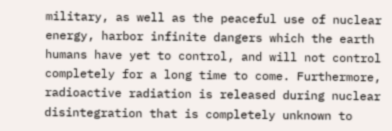military, as well as the peaceful use of nuclear energy, harbor infinite dangers which the earth humans have yet to control, and will not control completely for a long time to come. Furthermore, radioactive radiation is released during nuclear disintegration that is completely unknown to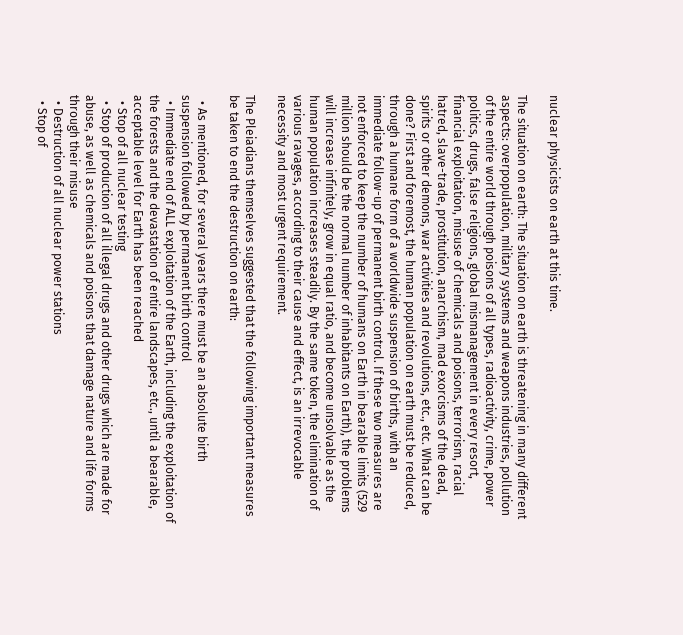nuclear physicists on earth at this time.

The situation on earth: The situation on earth is threatening in many different aspects: overpopulation, military systems and weapons industries, pollution of the entire world through poisons of all types, radioactivity, crime, power politics, drugs, false religions, global mismanagement in every resort, financial exploitation, misuse of chemicals and poisons, terrorism, racial hatred, slave-trade, prostitution, anarchism, mad exorcisms of the dead, spirits or other demons, war activities and revolutions, etc., etc. What can be done? First and foremost, the human population on earth must be reduced, through a humane form of a worldwide suspension of births, with an immediate follow-up of permanent birth control. If these two measures are not enforced to keep the number of humans on Earth in bearable limits (529 million should be the normal number of inhabitants on Earth), the problems will increase infinitely, grow in equal ratio, and become unsolvable as the human population increases steadily. By the same token, the elimination of various ravages, according to their cause and effect, is an irrevocable necessity and most urgent requirement.

The Pleiadians themselves suggested that the following important measures be taken to end the destruction on earth:

  • As mentioned, for several years there must be an absolute birth suspension followed by permanent birth control
  • Immediate end of ALL exploitation of the Earth, including the exploitation of the forests and the devastation of entire landscapes, etc., until a bearable, acceptable level for Earth has been reached
  • Stop of all nuclear testing
  • Stop of production of all illegal drugs and other drugs which are made for abuse, as well as chemicals and poisons that damage nature and life forms through their misuse
  • Destruction of all nuclear power stations
  • Stop of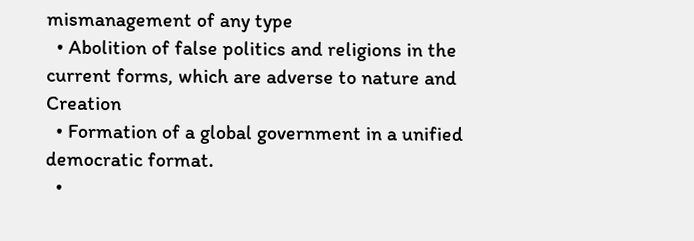mismanagement of any type
  • Abolition of false politics and religions in the current forms, which are adverse to nature and Creation
  • Formation of a global government in a unified democratic format.
  •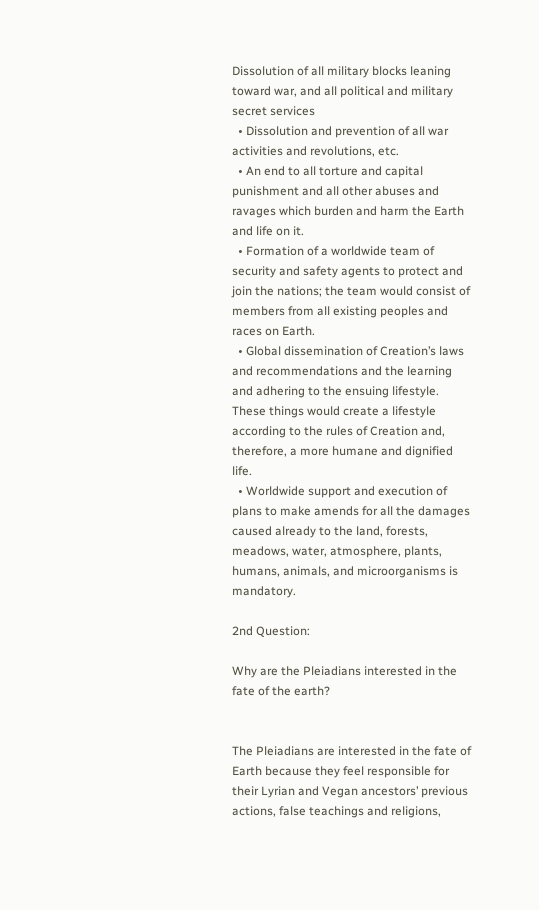Dissolution of all military blocks leaning toward war, and all political and military secret services
  • Dissolution and prevention of all war activities and revolutions, etc.
  • An end to all torture and capital punishment and all other abuses and ravages which burden and harm the Earth and life on it.
  • Formation of a worldwide team of security and safety agents to protect and join the nations; the team would consist of members from all existing peoples and races on Earth.
  • Global dissemination of Creation’s laws and recommendations and the learning and adhering to the ensuing lifestyle. These things would create a lifestyle according to the rules of Creation and, therefore, a more humane and dignified life.
  • Worldwide support and execution of plans to make amends for all the damages caused already to the land, forests, meadows, water, atmosphere, plants, humans, animals, and microorganisms is mandatory.

2nd Question:

Why are the Pleiadians interested in the fate of the earth?


The Pleiadians are interested in the fate of Earth because they feel responsible for their Lyrian and Vegan ancestors’ previous actions, false teachings and religions,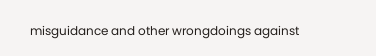misguidance and other wrongdoings against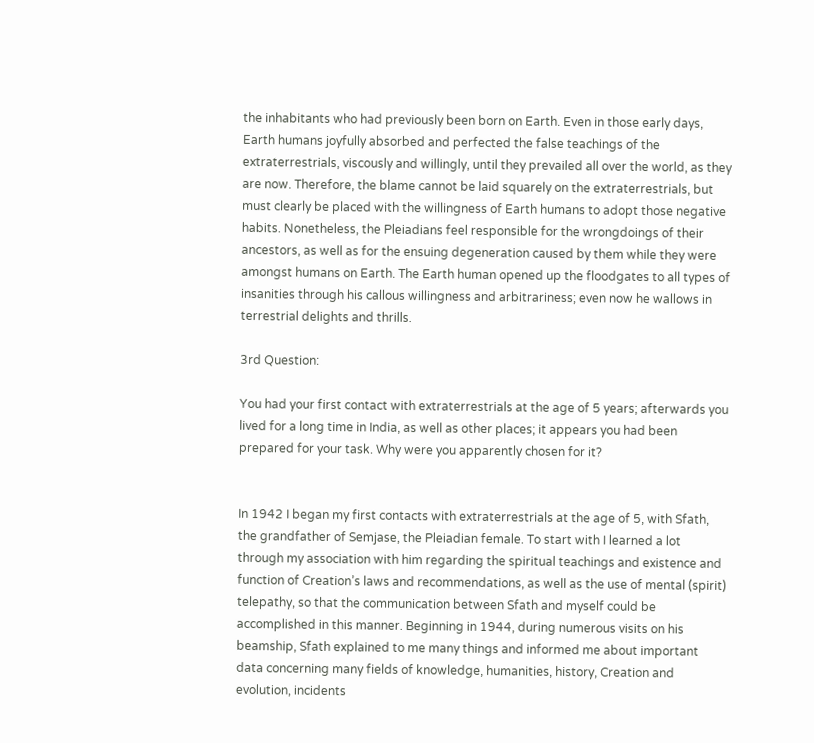the inhabitants who had previously been born on Earth. Even in those early days, Earth humans joyfully absorbed and perfected the false teachings of the extraterrestrials, viscously and willingly, until they prevailed all over the world, as they are now. Therefore, the blame cannot be laid squarely on the extraterrestrials, but must clearly be placed with the willingness of Earth humans to adopt those negative habits. Nonetheless, the Pleiadians feel responsible for the wrongdoings of their ancestors, as well as for the ensuing degeneration caused by them while they were amongst humans on Earth. The Earth human opened up the floodgates to all types of insanities through his callous willingness and arbitrariness; even now he wallows in terrestrial delights and thrills.

3rd Question:

You had your first contact with extraterrestrials at the age of 5 years; afterwards you lived for a long time in India, as well as other places; it appears you had been prepared for your task. Why were you apparently chosen for it?


In 1942 I began my first contacts with extraterrestrials at the age of 5, with Sfath, the grandfather of Semjase, the Pleiadian female. To start with I learned a lot through my association with him regarding the spiritual teachings and existence and function of Creation’s laws and recommendations, as well as the use of mental (spirit) telepathy, so that the communication between Sfath and myself could be accomplished in this manner. Beginning in 1944, during numerous visits on his beamship, Sfath explained to me many things and informed me about important data concerning many fields of knowledge, humanities, history, Creation and evolution, incidents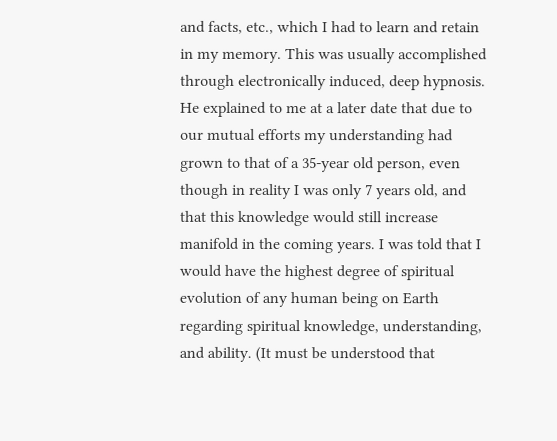and facts, etc., which I had to learn and retain in my memory. This was usually accomplished through electronically induced, deep hypnosis. He explained to me at a later date that due to our mutual efforts my understanding had grown to that of a 35-year old person, even though in reality I was only 7 years old, and that this knowledge would still increase manifold in the coming years. I was told that I would have the highest degree of spiritual evolution of any human being on Earth regarding spiritual knowledge, understanding, and ability. (It must be understood that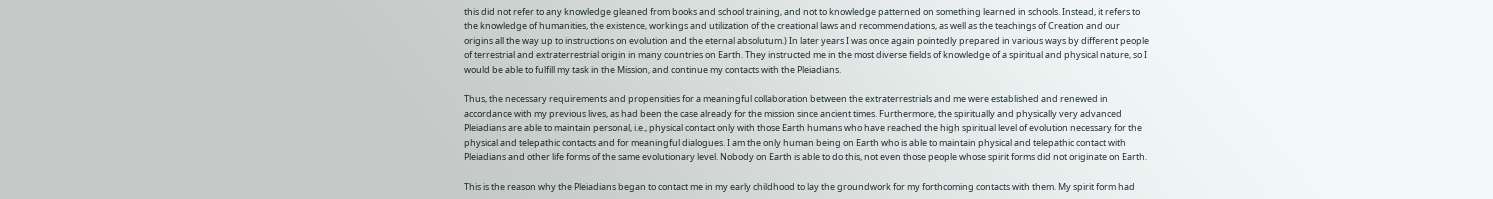this did not refer to any knowledge gleaned from books and school training, and not to knowledge patterned on something learned in schools. Instead, it refers to the knowledge of humanities, the existence, workings and utilization of the creational laws and recommendations, as well as the teachings of Creation and our origins all the way up to instructions on evolution and the eternal absolutum.) In later years I was once again pointedly prepared in various ways by different people of terrestrial and extraterrestrial origin in many countries on Earth. They instructed me in the most diverse fields of knowledge of a spiritual and physical nature, so I would be able to fulfill my task in the Mission, and continue my contacts with the Pleiadians.

Thus, the necessary requirements and propensities for a meaningful collaboration between the extraterrestrials and me were established and renewed in accordance with my previous lives, as had been the case already for the mission since ancient times. Furthermore, the spiritually and physically very advanced Pleiadians are able to maintain personal, i.e., physical contact only with those Earth humans who have reached the high spiritual level of evolution necessary for the physical and telepathic contacts and for meaningful dialogues. I am the only human being on Earth who is able to maintain physical and telepathic contact with Pleiadians and other life forms of the same evolutionary level. Nobody on Earth is able to do this, not even those people whose spirit forms did not originate on Earth.

This is the reason why the Pleiadians began to contact me in my early childhood to lay the groundwork for my forthcoming contacts with them. My spirit form had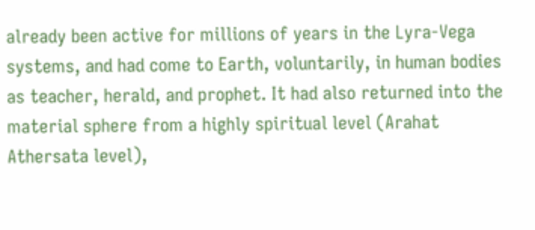already been active for millions of years in the Lyra-Vega systems, and had come to Earth, voluntarily, in human bodies as teacher, herald, and prophet. It had also returned into the material sphere from a highly spiritual level (Arahat Athersata level),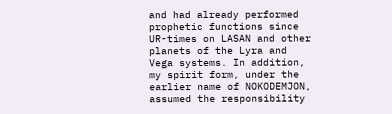and had already performed prophetic functions since UR-times on LASAN and other planets of the Lyra and Vega systems. In addition, my spirit form, under the earlier name of NOKODEMJON, assumed the responsibility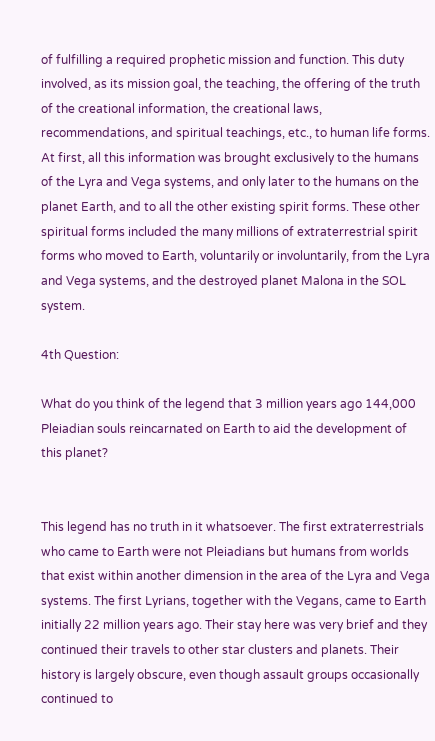of fulfilling a required prophetic mission and function. This duty involved, as its mission goal, the teaching, the offering of the truth of the creational information, the creational laws, recommendations, and spiritual teachings, etc., to human life forms. At first, all this information was brought exclusively to the humans of the Lyra and Vega systems, and only later to the humans on the planet Earth, and to all the other existing spirit forms. These other spiritual forms included the many millions of extraterrestrial spirit forms who moved to Earth, voluntarily or involuntarily, from the Lyra and Vega systems, and the destroyed planet Malona in the SOL system.

4th Question:

What do you think of the legend that 3 million years ago 144,000 Pleiadian souls reincarnated on Earth to aid the development of this planet?


This legend has no truth in it whatsoever. The first extraterrestrials who came to Earth were not Pleiadians but humans from worlds that exist within another dimension in the area of the Lyra and Vega systems. The first Lyrians, together with the Vegans, came to Earth initially 22 million years ago. Their stay here was very brief and they continued their travels to other star clusters and planets. Their history is largely obscure, even though assault groups occasionally continued to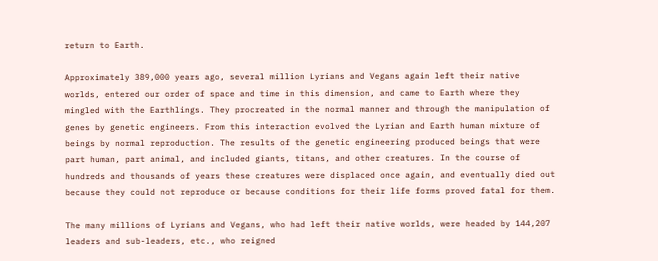return to Earth.

Approximately 389,000 years ago, several million Lyrians and Vegans again left their native worlds, entered our order of space and time in this dimension, and came to Earth where they mingled with the Earthlings. They procreated in the normal manner and through the manipulation of genes by genetic engineers. From this interaction evolved the Lyrian and Earth human mixture of beings by normal reproduction. The results of the genetic engineering produced beings that were part human, part animal, and included giants, titans, and other creatures. In the course of hundreds and thousands of years these creatures were displaced once again, and eventually died out because they could not reproduce or because conditions for their life forms proved fatal for them.

The many millions of Lyrians and Vegans, who had left their native worlds, were headed by 144,207 leaders and sub-leaders, etc., who reigned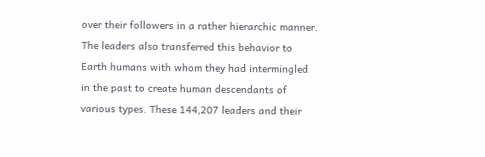over their followers in a rather hierarchic manner. The leaders also transferred this behavior to Earth humans with whom they had intermingled in the past to create human descendants of various types. These 144,207 leaders and their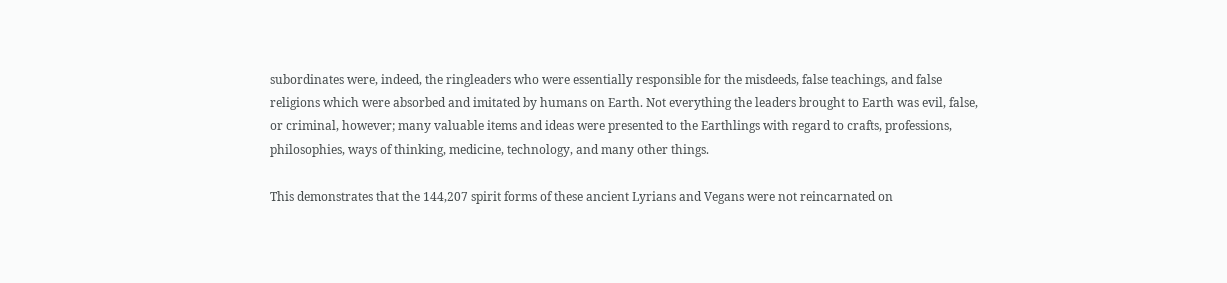subordinates were, indeed, the ringleaders who were essentially responsible for the misdeeds, false teachings, and false religions which were absorbed and imitated by humans on Earth. Not everything the leaders brought to Earth was evil, false, or criminal, however; many valuable items and ideas were presented to the Earthlings with regard to crafts, professions, philosophies, ways of thinking, medicine, technology, and many other things.

This demonstrates that the 144,207 spirit forms of these ancient Lyrians and Vegans were not reincarnated on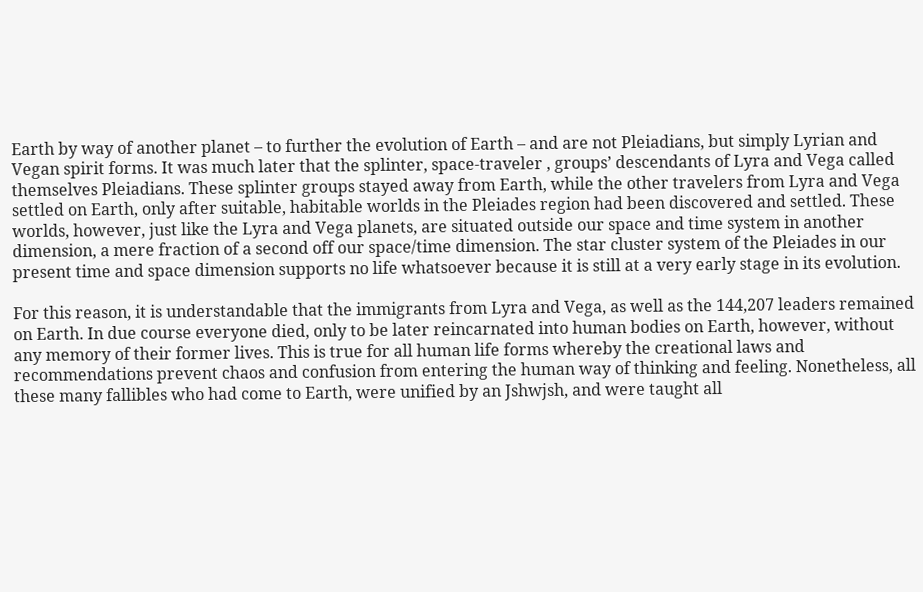Earth by way of another planet – to further the evolution of Earth – and are not Pleiadians, but simply Lyrian and Vegan spirit forms. It was much later that the splinter, space-traveler , groups’ descendants of Lyra and Vega called themselves Pleiadians. These splinter groups stayed away from Earth, while the other travelers from Lyra and Vega settled on Earth, only after suitable, habitable worlds in the Pleiades region had been discovered and settled. These worlds, however, just like the Lyra and Vega planets, are situated outside our space and time system in another dimension, a mere fraction of a second off our space/time dimension. The star cluster system of the Pleiades in our present time and space dimension supports no life whatsoever because it is still at a very early stage in its evolution.

For this reason, it is understandable that the immigrants from Lyra and Vega, as well as the 144,207 leaders remained on Earth. In due course everyone died, only to be later reincarnated into human bodies on Earth, however, without any memory of their former lives. This is true for all human life forms whereby the creational laws and recommendations prevent chaos and confusion from entering the human way of thinking and feeling. Nonetheless, all these many fallibles who had come to Earth, were unified by an Jshwjsh, and were taught all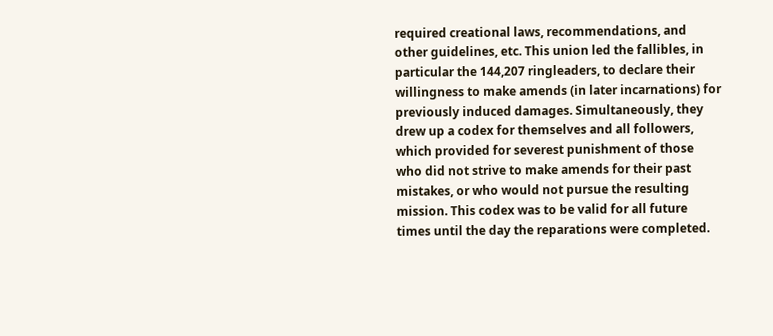required creational laws, recommendations, and other guidelines, etc. This union led the fallibles, in particular the 144,207 ringleaders, to declare their willingness to make amends (in later incarnations) for previously induced damages. Simultaneously, they drew up a codex for themselves and all followers, which provided for severest punishment of those who did not strive to make amends for their past mistakes, or who would not pursue the resulting mission. This codex was to be valid for all future times until the day the reparations were completed.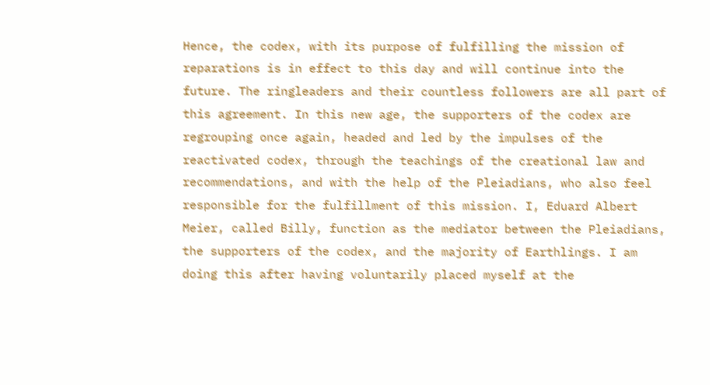Hence, the codex, with its purpose of fulfilling the mission of reparations is in effect to this day and will continue into the future. The ringleaders and their countless followers are all part of this agreement. In this new age, the supporters of the codex are regrouping once again, headed and led by the impulses of the reactivated codex, through the teachings of the creational law and recommendations, and with the help of the Pleiadians, who also feel responsible for the fulfillment of this mission. I, Eduard Albert Meier, called Billy, function as the mediator between the Pleiadians, the supporters of the codex, and the majority of Earthlings. I am doing this after having voluntarily placed myself at the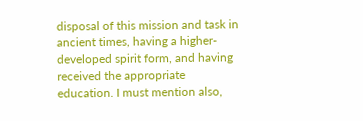disposal of this mission and task in ancient times, having a higher-developed spirit form, and having received the appropriate education. I must mention also,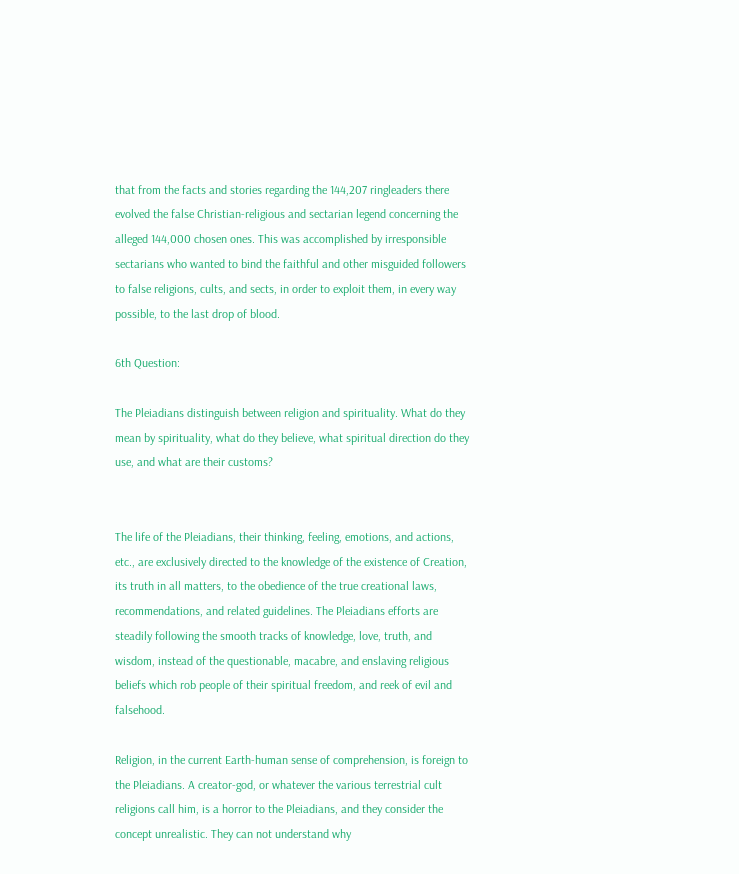that from the facts and stories regarding the 144,207 ringleaders there evolved the false Christian-religious and sectarian legend concerning the alleged 144,000 chosen ones. This was accomplished by irresponsible sectarians who wanted to bind the faithful and other misguided followers to false religions, cults, and sects, in order to exploit them, in every way possible, to the last drop of blood.

6th Question:

The Pleiadians distinguish between religion and spirituality. What do they mean by spirituality, what do they believe, what spiritual direction do they use, and what are their customs?


The life of the Pleiadians, their thinking, feeling, emotions, and actions, etc., are exclusively directed to the knowledge of the existence of Creation, its truth in all matters, to the obedience of the true creational laws, recommendations, and related guidelines. The Pleiadians efforts are steadily following the smooth tracks of knowledge, love, truth, and wisdom, instead of the questionable, macabre, and enslaving religious beliefs which rob people of their spiritual freedom, and reek of evil and falsehood.

Religion, in the current Earth-human sense of comprehension, is foreign to the Pleiadians. A creator-god, or whatever the various terrestrial cult religions call him, is a horror to the Pleiadians, and they consider the concept unrealistic. They can not understand why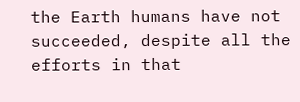the Earth humans have not succeeded, despite all the efforts in that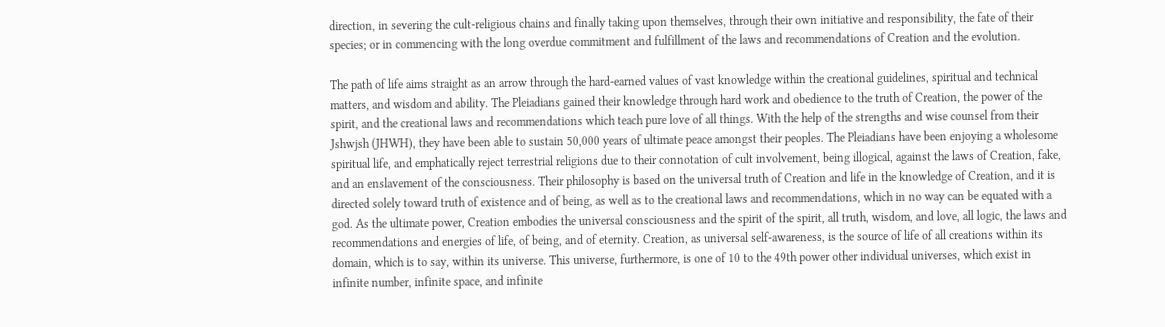direction, in severing the cult-religious chains and finally taking upon themselves, through their own initiative and responsibility, the fate of their species; or in commencing with the long overdue commitment and fulfillment of the laws and recommendations of Creation and the evolution.

The path of life aims straight as an arrow through the hard-earned values of vast knowledge within the creational guidelines, spiritual and technical matters, and wisdom and ability. The Pleiadians gained their knowledge through hard work and obedience to the truth of Creation, the power of the spirit, and the creational laws and recommendations which teach pure love of all things. With the help of the strengths and wise counsel from their Jshwjsh (JHWH), they have been able to sustain 50,000 years of ultimate peace amongst their peoples. The Pleiadians have been enjoying a wholesome spiritual life, and emphatically reject terrestrial religions due to their connotation of cult involvement, being illogical, against the laws of Creation, fake, and an enslavement of the consciousness. Their philosophy is based on the universal truth of Creation and life in the knowledge of Creation, and it is directed solely toward truth of existence and of being, as well as to the creational laws and recommendations, which in no way can be equated with a god. As the ultimate power, Creation embodies the universal consciousness and the spirit of the spirit, all truth, wisdom, and love, all logic, the laws and recommendations and energies of life, of being, and of eternity. Creation, as universal self-awareness, is the source of life of all creations within its domain, which is to say, within its universe. This universe, furthermore, is one of 10 to the 49th power other individual universes, which exist in infinite number, infinite space, and infinite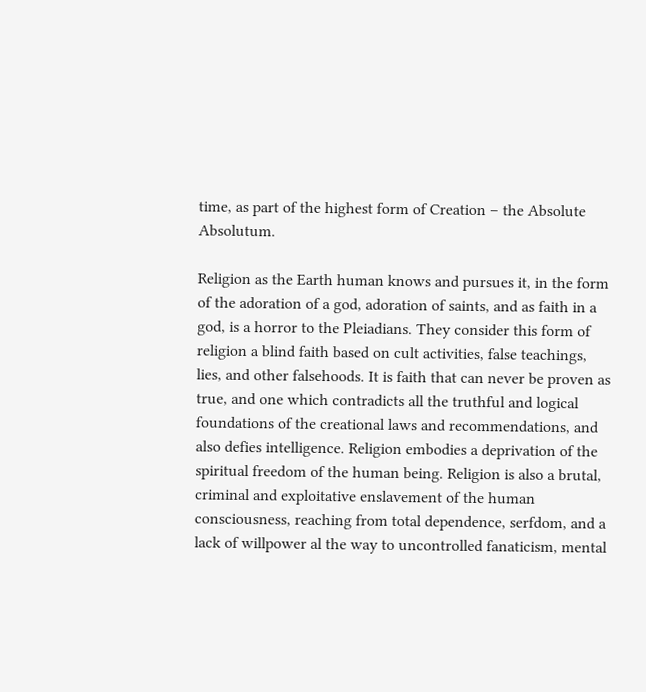time, as part of the highest form of Creation – the Absolute Absolutum.

Religion as the Earth human knows and pursues it, in the form of the adoration of a god, adoration of saints, and as faith in a god, is a horror to the Pleiadians. They consider this form of religion a blind faith based on cult activities, false teachings, lies, and other falsehoods. It is faith that can never be proven as true, and one which contradicts all the truthful and logical foundations of the creational laws and recommendations, and also defies intelligence. Religion embodies a deprivation of the spiritual freedom of the human being. Religion is also a brutal, criminal and exploitative enslavement of the human consciousness, reaching from total dependence, serfdom, and a lack of willpower al the way to uncontrolled fanaticism, mental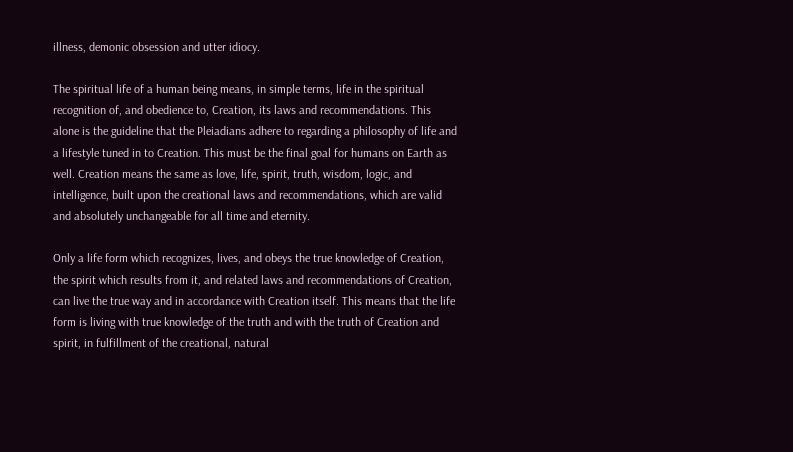illness, demonic obsession and utter idiocy.

The spiritual life of a human being means, in simple terms, life in the spiritual recognition of, and obedience to, Creation, its laws and recommendations. This alone is the guideline that the Pleiadians adhere to regarding a philosophy of life and a lifestyle tuned in to Creation. This must be the final goal for humans on Earth as well. Creation means the same as love, life, spirit, truth, wisdom, logic, and intelligence, built upon the creational laws and recommendations, which are valid and absolutely unchangeable for all time and eternity.

Only a life form which recognizes, lives, and obeys the true knowledge of Creation, the spirit which results from it, and related laws and recommendations of Creation, can live the true way and in accordance with Creation itself. This means that the life form is living with true knowledge of the truth and with the truth of Creation and spirit, in fulfillment of the creational, natural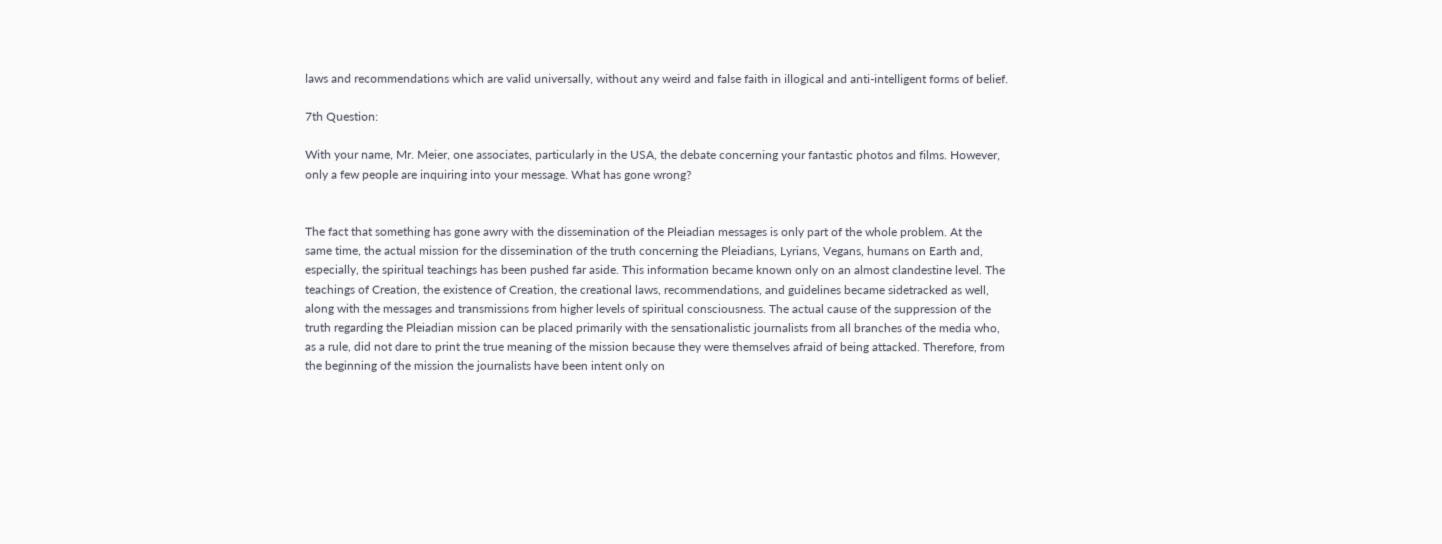laws and recommendations which are valid universally, without any weird and false faith in illogical and anti-intelligent forms of belief.

7th Question:

With your name, Mr. Meier, one associates, particularly in the USA, the debate concerning your fantastic photos and films. However, only a few people are inquiring into your message. What has gone wrong?


The fact that something has gone awry with the dissemination of the Pleiadian messages is only part of the whole problem. At the same time, the actual mission for the dissemination of the truth concerning the Pleiadians, Lyrians, Vegans, humans on Earth and, especially, the spiritual teachings has been pushed far aside. This information became known only on an almost clandestine level. The teachings of Creation, the existence of Creation, the creational laws, recommendations, and guidelines became sidetracked as well, along with the messages and transmissions from higher levels of spiritual consciousness. The actual cause of the suppression of the truth regarding the Pleiadian mission can be placed primarily with the sensationalistic journalists from all branches of the media who, as a rule, did not dare to print the true meaning of the mission because they were themselves afraid of being attacked. Therefore, from the beginning of the mission the journalists have been intent only on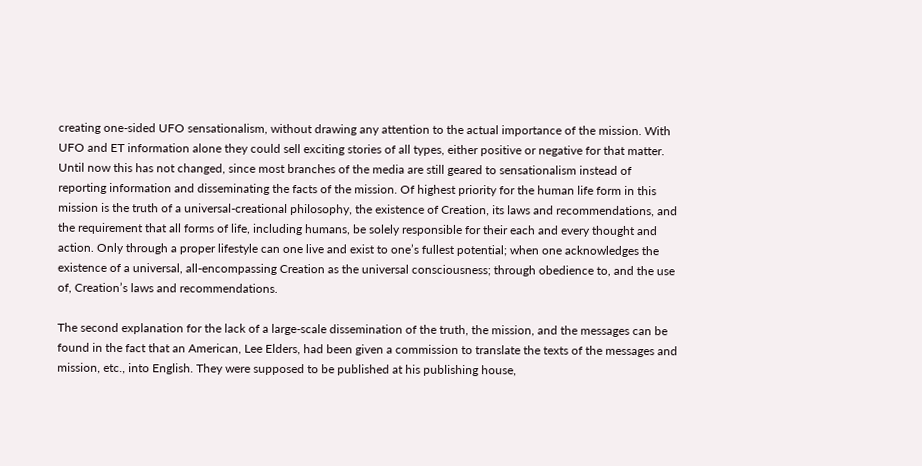creating one-sided UFO sensationalism, without drawing any attention to the actual importance of the mission. With UFO and ET information alone they could sell exciting stories of all types, either positive or negative for that matter. Until now this has not changed, since most branches of the media are still geared to sensationalism instead of reporting information and disseminating the facts of the mission. Of highest priority for the human life form in this mission is the truth of a universal-creational philosophy, the existence of Creation, its laws and recommendations, and the requirement that all forms of life, including humans, be solely responsible for their each and every thought and action. Only through a proper lifestyle can one live and exist to one’s fullest potential; when one acknowledges the existence of a universal, all-encompassing Creation as the universal consciousness; through obedience to, and the use of, Creation’s laws and recommendations.

The second explanation for the lack of a large-scale dissemination of the truth, the mission, and the messages can be found in the fact that an American, Lee Elders, had been given a commission to translate the texts of the messages and mission, etc., into English. They were supposed to be published at his publishing house,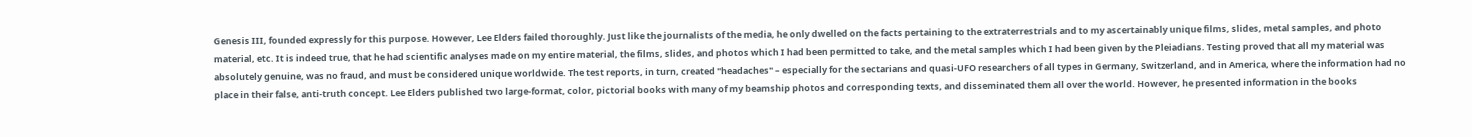Genesis III, founded expressly for this purpose. However, Lee Elders failed thoroughly. Just like the journalists of the media, he only dwelled on the facts pertaining to the extraterrestrials and to my ascertainably unique films, slides, metal samples, and photo material, etc. It is indeed true, that he had scientific analyses made on my entire material, the films, slides, and photos which I had been permitted to take, and the metal samples which I had been given by the Pleiadians. Testing proved that all my material was absolutely genuine, was no fraud, and must be considered unique worldwide. The test reports, in turn, created "headaches" – especially for the sectarians and quasi-UFO researchers of all types in Germany, Switzerland, and in America, where the information had no place in their false, anti-truth concept. Lee Elders published two large-format, color, pictorial books with many of my beamship photos and corresponding texts, and disseminated them all over the world. However, he presented information in the books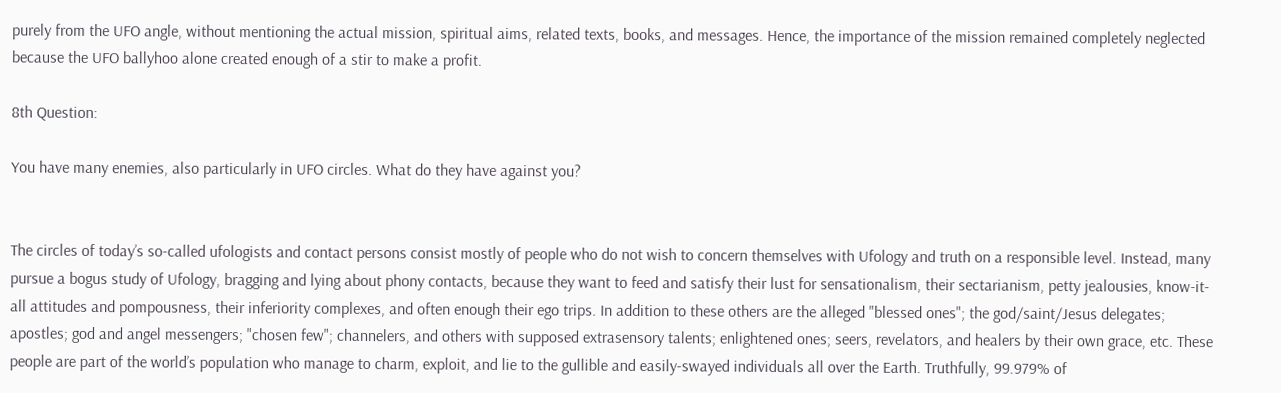purely from the UFO angle, without mentioning the actual mission, spiritual aims, related texts, books, and messages. Hence, the importance of the mission remained completely neglected because the UFO ballyhoo alone created enough of a stir to make a profit.

8th Question:

You have many enemies, also particularly in UFO circles. What do they have against you?


The circles of today’s so-called ufologists and contact persons consist mostly of people who do not wish to concern themselves with Ufology and truth on a responsible level. Instead, many pursue a bogus study of Ufology, bragging and lying about phony contacts, because they want to feed and satisfy their lust for sensationalism, their sectarianism, petty jealousies, know-it-all attitudes and pompousness, their inferiority complexes, and often enough their ego trips. In addition to these others are the alleged "blessed ones"; the god/saint/Jesus delegates; apostles; god and angel messengers; "chosen few"; channelers, and others with supposed extrasensory talents; enlightened ones; seers, revelators, and healers by their own grace, etc. These people are part of the world’s population who manage to charm, exploit, and lie to the gullible and easily-swayed individuals all over the Earth. Truthfully, 99.979% of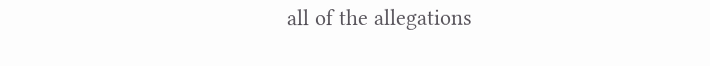all of the allegations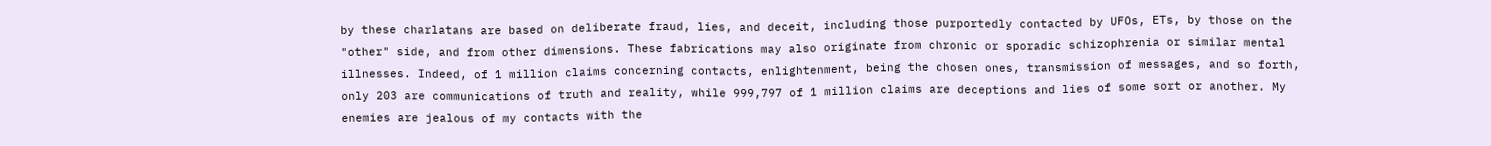by these charlatans are based on deliberate fraud, lies, and deceit, including those purportedly contacted by UFOs, ETs, by those on the "other" side, and from other dimensions. These fabrications may also originate from chronic or sporadic schizophrenia or similar mental illnesses. Indeed, of 1 million claims concerning contacts, enlightenment, being the chosen ones, transmission of messages, and so forth, only 203 are communications of truth and reality, while 999,797 of 1 million claims are deceptions and lies of some sort or another. My enemies are jealous of my contacts with the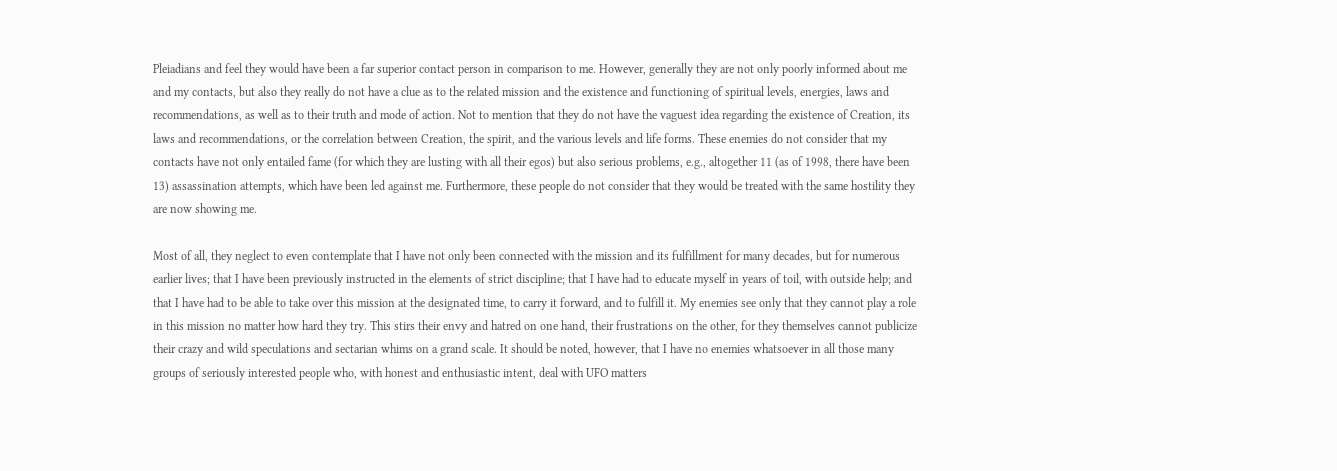Pleiadians and feel they would have been a far superior contact person in comparison to me. However, generally they are not only poorly informed about me and my contacts, but also they really do not have a clue as to the related mission and the existence and functioning of spiritual levels, energies, laws and recommendations, as well as to their truth and mode of action. Not to mention that they do not have the vaguest idea regarding the existence of Creation, its laws and recommendations, or the correlation between Creation, the spirit, and the various levels and life forms. These enemies do not consider that my contacts have not only entailed fame (for which they are lusting with all their egos) but also serious problems, e.g., altogether 11 (as of 1998, there have been 13) assassination attempts, which have been led against me. Furthermore, these people do not consider that they would be treated with the same hostility they are now showing me.

Most of all, they neglect to even contemplate that I have not only been connected with the mission and its fulfillment for many decades, but for numerous earlier lives; that I have been previously instructed in the elements of strict discipline; that I have had to educate myself in years of toil, with outside help; and that I have had to be able to take over this mission at the designated time, to carry it forward, and to fulfill it. My enemies see only that they cannot play a role in this mission no matter how hard they try. This stirs their envy and hatred on one hand, their frustrations on the other, for they themselves cannot publicize their crazy and wild speculations and sectarian whims on a grand scale. It should be noted, however, that I have no enemies whatsoever in all those many groups of seriously interested people who, with honest and enthusiastic intent, deal with UFO matters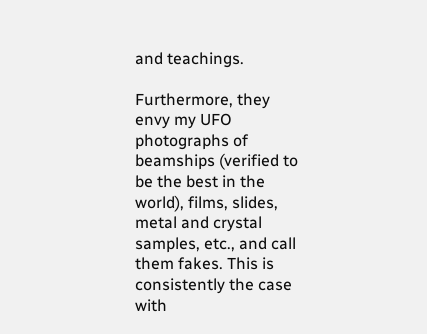and teachings.

Furthermore, they envy my UFO photographs of beamships (verified to be the best in the world), films, slides, metal and crystal samples, etc., and call them fakes. This is consistently the case with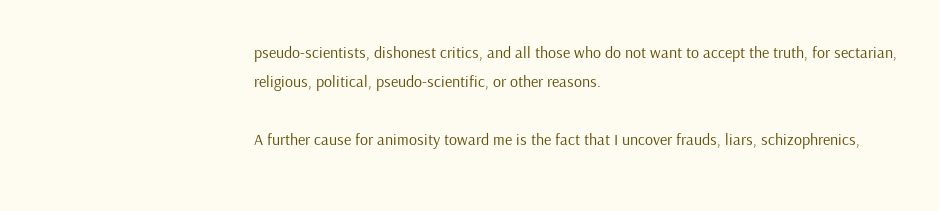pseudo-scientists, dishonest critics, and all those who do not want to accept the truth, for sectarian, religious, political, pseudo-scientific, or other reasons.

A further cause for animosity toward me is the fact that I uncover frauds, liars, schizophrenics,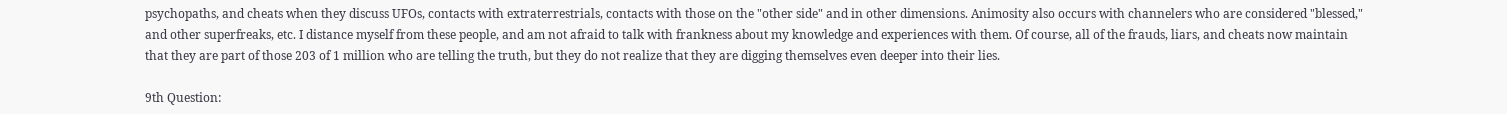psychopaths, and cheats when they discuss UFOs, contacts with extraterrestrials, contacts with those on the "other side" and in other dimensions. Animosity also occurs with channelers who are considered "blessed," and other superfreaks, etc. I distance myself from these people, and am not afraid to talk with frankness about my knowledge and experiences with them. Of course, all of the frauds, liars, and cheats now maintain that they are part of those 203 of 1 million who are telling the truth, but they do not realize that they are digging themselves even deeper into their lies.

9th Question: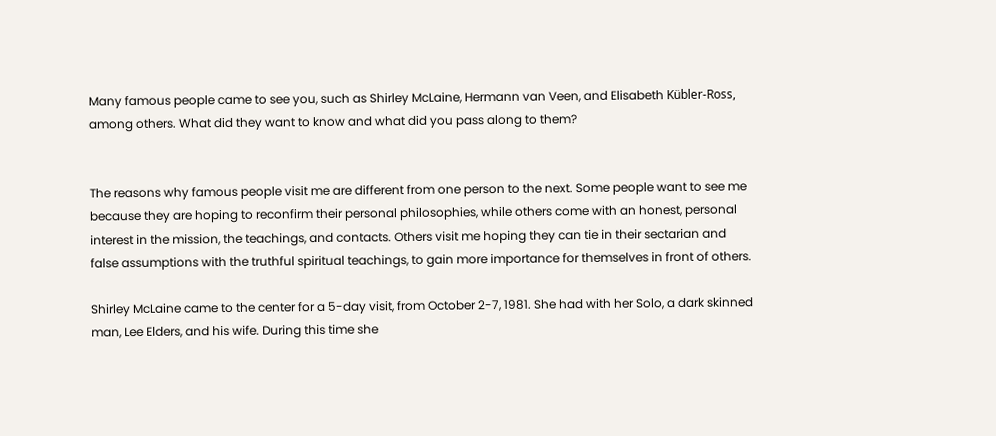Many famous people came to see you, such as Shirley McLaine, Hermann van Veen, and Elisabeth Kübler-Ross, among others. What did they want to know and what did you pass along to them?


The reasons why famous people visit me are different from one person to the next. Some people want to see me because they are hoping to reconfirm their personal philosophies, while others come with an honest, personal interest in the mission, the teachings, and contacts. Others visit me hoping they can tie in their sectarian and false assumptions with the truthful spiritual teachings, to gain more importance for themselves in front of others.

Shirley McLaine came to the center for a 5-day visit, from October 2-7, 1981. She had with her Solo, a dark skinned man, Lee Elders, and his wife. During this time she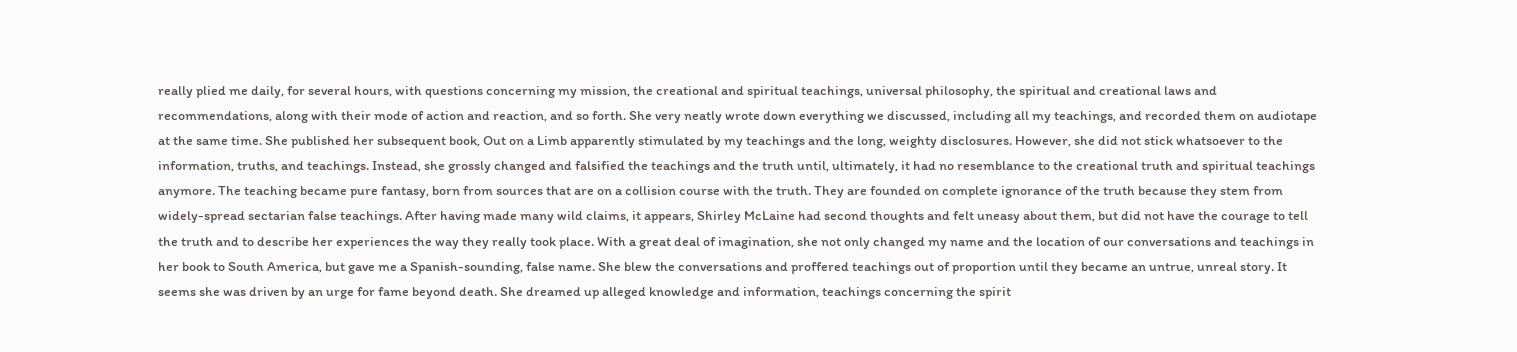really plied me daily, for several hours, with questions concerning my mission, the creational and spiritual teachings, universal philosophy, the spiritual and creational laws and recommendations, along with their mode of action and reaction, and so forth. She very neatly wrote down everything we discussed, including all my teachings, and recorded them on audiotape at the same time. She published her subsequent book, Out on a Limb apparently stimulated by my teachings and the long, weighty disclosures. However, she did not stick whatsoever to the information, truths, and teachings. Instead, she grossly changed and falsified the teachings and the truth until, ultimately, it had no resemblance to the creational truth and spiritual teachings anymore. The teaching became pure fantasy, born from sources that are on a collision course with the truth. They are founded on complete ignorance of the truth because they stem from widely-spread sectarian false teachings. After having made many wild claims, it appears, Shirley McLaine had second thoughts and felt uneasy about them, but did not have the courage to tell the truth and to describe her experiences the way they really took place. With a great deal of imagination, she not only changed my name and the location of our conversations and teachings in her book to South America, but gave me a Spanish-sounding, false name. She blew the conversations and proffered teachings out of proportion until they became an untrue, unreal story. It seems she was driven by an urge for fame beyond death. She dreamed up alleged knowledge and information, teachings concerning the spirit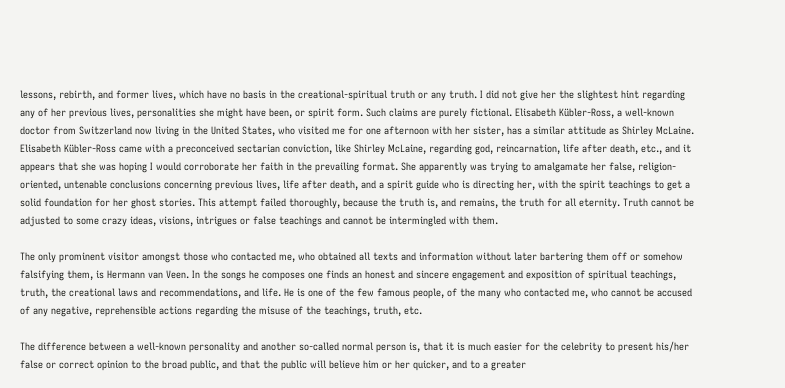lessons, rebirth, and former lives, which have no basis in the creational-spiritual truth or any truth. I did not give her the slightest hint regarding any of her previous lives, personalities she might have been, or spirit form. Such claims are purely fictional. Elisabeth Kübler-Ross, a well-known doctor from Switzerland now living in the United States, who visited me for one afternoon with her sister, has a similar attitude as Shirley McLaine. Elisabeth Kübler-Ross came with a preconceived sectarian conviction, like Shirley McLaine, regarding god, reincarnation, life after death, etc., and it appears that she was hoping I would corroborate her faith in the prevailing format. She apparently was trying to amalgamate her false, religion-oriented, untenable conclusions concerning previous lives, life after death, and a spirit guide who is directing her, with the spirit teachings to get a solid foundation for her ghost stories. This attempt failed thoroughly, because the truth is, and remains, the truth for all eternity. Truth cannot be adjusted to some crazy ideas, visions, intrigues or false teachings and cannot be intermingled with them.

The only prominent visitor amongst those who contacted me, who obtained all texts and information without later bartering them off or somehow falsifying them, is Hermann van Veen. In the songs he composes one finds an honest and sincere engagement and exposition of spiritual teachings, truth, the creational laws and recommendations, and life. He is one of the few famous people, of the many who contacted me, who cannot be accused of any negative, reprehensible actions regarding the misuse of the teachings, truth, etc.

The difference between a well-known personality and another so-called normal person is, that it is much easier for the celebrity to present his/her false or correct opinion to the broad public, and that the public will believe him or her quicker, and to a greater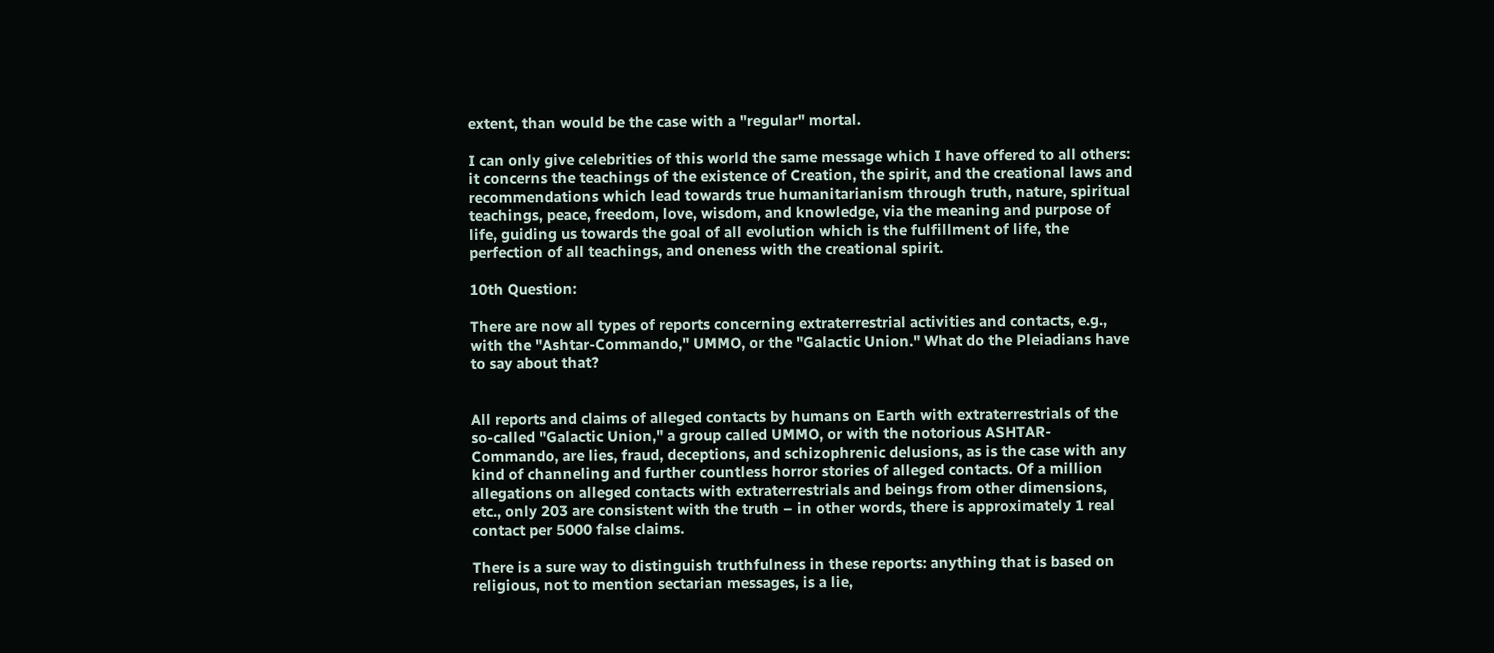extent, than would be the case with a "regular" mortal.

I can only give celebrities of this world the same message which I have offered to all others: it concerns the teachings of the existence of Creation, the spirit, and the creational laws and recommendations which lead towards true humanitarianism through truth, nature, spiritual teachings, peace, freedom, love, wisdom, and knowledge, via the meaning and purpose of life, guiding us towards the goal of all evolution which is the fulfillment of life, the perfection of all teachings, and oneness with the creational spirit.

10th Question:

There are now all types of reports concerning extraterrestrial activities and contacts, e.g., with the "Ashtar-Commando," UMMO, or the "Galactic Union." What do the Pleiadians have to say about that?


All reports and claims of alleged contacts by humans on Earth with extraterrestrials of the so-called "Galactic Union," a group called UMMO, or with the notorious ASHTAR-Commando, are lies, fraud, deceptions, and schizophrenic delusions, as is the case with any kind of channeling and further countless horror stories of alleged contacts. Of a million allegations on alleged contacts with extraterrestrials and beings from other dimensions, etc., only 203 are consistent with the truth – in other words, there is approximately 1 real contact per 5000 false claims.

There is a sure way to distinguish truthfulness in these reports: anything that is based on religious, not to mention sectarian messages, is a lie,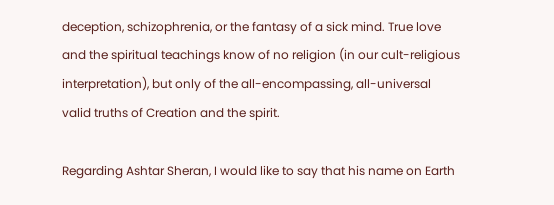deception, schizophrenia, or the fantasy of a sick mind. True love and the spiritual teachings know of no religion (in our cult-religious interpretation), but only of the all-encompassing, all-universal valid truths of Creation and the spirit.

Regarding Ashtar Sheran, I would like to say that his name on Earth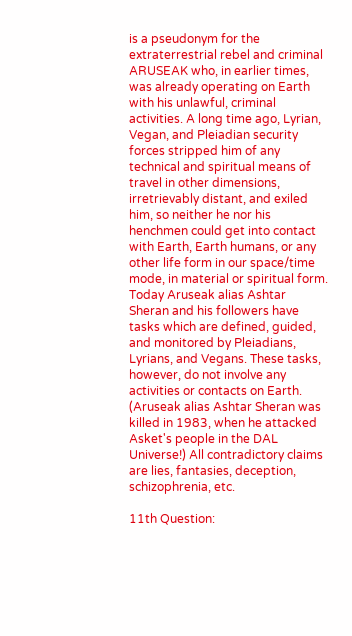is a pseudonym for the extraterrestrial rebel and criminal ARUSEAK who, in earlier times, was already operating on Earth with his unlawful, criminal activities. A long time ago, Lyrian, Vegan, and Pleiadian security forces stripped him of any technical and spiritual means of travel in other dimensions, irretrievably distant, and exiled him, so neither he nor his henchmen could get into contact with Earth, Earth humans, or any other life form in our space/time mode, in material or spiritual form. Today Aruseak alias Ashtar Sheran and his followers have tasks which are defined, guided, and monitored by Pleiadians, Lyrians, and Vegans. These tasks, however, do not involve any activities or contacts on Earth. (Aruseak alias Ashtar Sheran was killed in 1983, when he attacked Asket's people in the DAL Universe!) All contradictory claims are lies, fantasies, deception, schizophrenia, etc.

11th Question: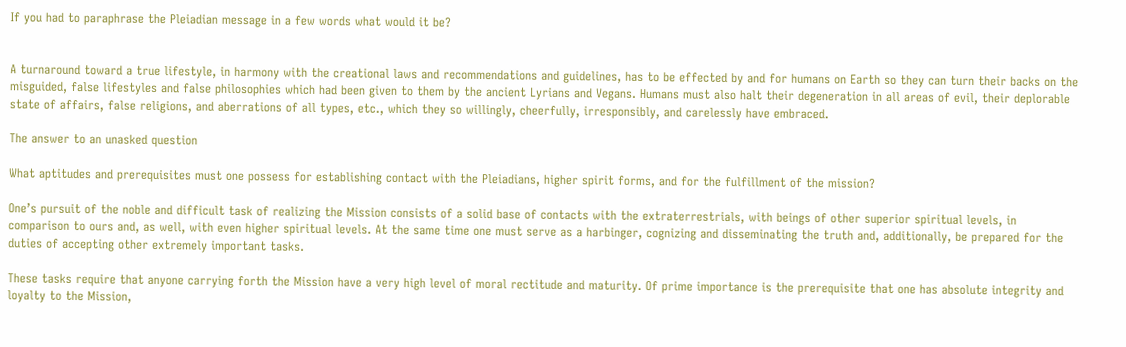If you had to paraphrase the Pleiadian message in a few words what would it be?


A turnaround toward a true lifestyle, in harmony with the creational laws and recommendations and guidelines, has to be effected by and for humans on Earth so they can turn their backs on the misguided, false lifestyles and false philosophies which had been given to them by the ancient Lyrians and Vegans. Humans must also halt their degeneration in all areas of evil, their deplorable state of affairs, false religions, and aberrations of all types, etc., which they so willingly, cheerfully, irresponsibly, and carelessly have embraced.

The answer to an unasked question

What aptitudes and prerequisites must one possess for establishing contact with the Pleiadians, higher spirit forms, and for the fulfillment of the mission?

One’s pursuit of the noble and difficult task of realizing the Mission consists of a solid base of contacts with the extraterrestrials, with beings of other superior spiritual levels, in comparison to ours and, as well, with even higher spiritual levels. At the same time one must serve as a harbinger, cognizing and disseminating the truth and, additionally, be prepared for the duties of accepting other extremely important tasks.

These tasks require that anyone carrying forth the Mission have a very high level of moral rectitude and maturity. Of prime importance is the prerequisite that one has absolute integrity and loyalty to the Mission,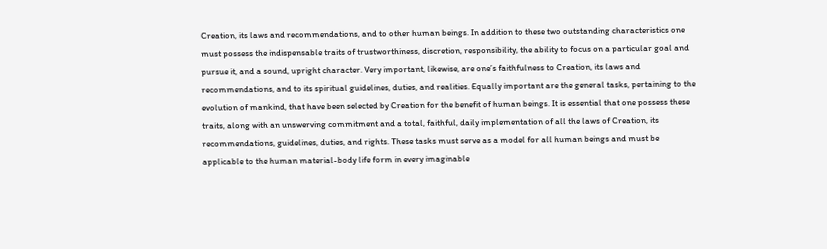Creation, its laws and recommendations, and to other human beings. In addition to these two outstanding characteristics one must possess the indispensable traits of trustworthiness, discretion, responsibility, the ability to focus on a particular goal and pursue it, and a sound, upright character. Very important, likewise, are one’s faithfulness to Creation, its laws and recommendations, and to its spiritual guidelines, duties, and realities. Equally important are the general tasks, pertaining to the evolution of mankind, that have been selected by Creation for the benefit of human beings. It is essential that one possess these traits, along with an unswerving commitment and a total, faithful, daily implementation of all the laws of Creation, its recommendations, guidelines, duties, and rights. These tasks must serve as a model for all human beings and must be applicable to the human material-body life form in every imaginable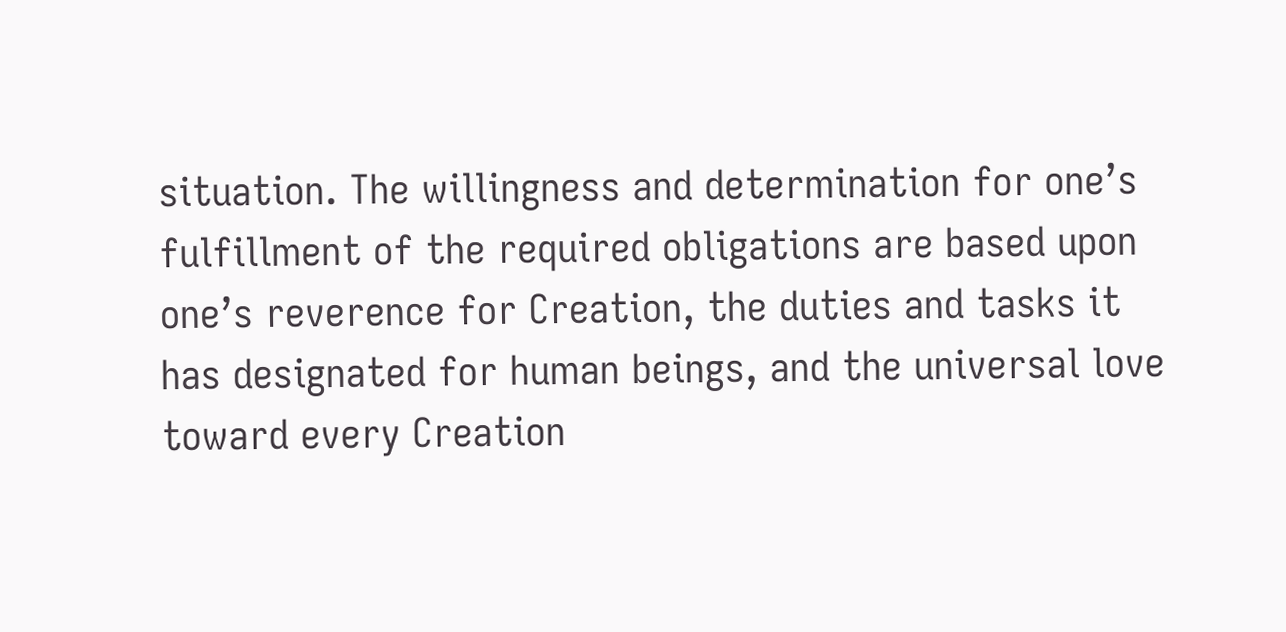situation. The willingness and determination for one’s fulfillment of the required obligations are based upon one’s reverence for Creation, the duties and tasks it has designated for human beings, and the universal love toward every Creation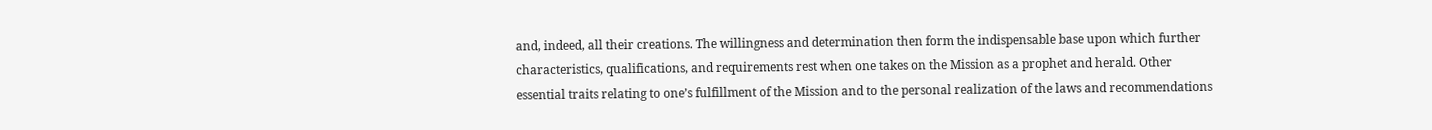and, indeed, all their creations. The willingness and determination then form the indispensable base upon which further characteristics, qualifications, and requirements rest when one takes on the Mission as a prophet and herald. Other essential traits relating to one’s fulfillment of the Mission and to the personal realization of the laws and recommendations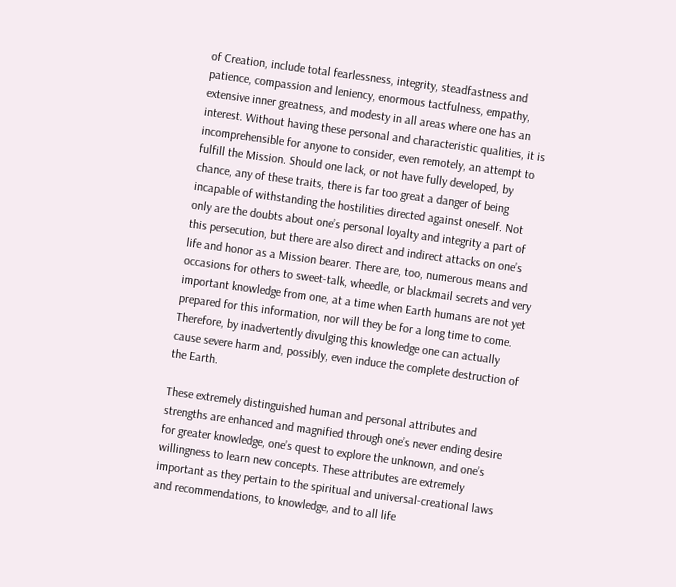of Creation, include total fearlessness, integrity, steadfastness and patience, compassion and leniency, enormous tactfulness, empathy, extensive inner greatness, and modesty in all areas where one has an interest. Without having these personal and characteristic qualities, it is incomprehensible for anyone to consider, even remotely, an attempt to fulfill the Mission. Should one lack, or not have fully developed, by chance, any of these traits, there is far too great a danger of being incapable of withstanding the hostilities directed against oneself. Not only are the doubts about one’s personal loyalty and integrity a part of this persecution, but there are also direct and indirect attacks on one’s life and honor as a Mission bearer. There are, too, numerous means and occasions for others to sweet-talk, wheedle, or blackmail secrets and very important knowledge from one, at a time when Earth humans are not yet prepared for this information, nor will they be for a long time to come. Therefore, by inadvertently divulging this knowledge one can actually cause severe harm and, possibly, even induce the complete destruction of the Earth.

These extremely distinguished human and personal attributes and strengths are enhanced and magnified through one’s never ending desire for greater knowledge, one’s quest to explore the unknown, and one’s willingness to learn new concepts. These attributes are extremely important as they pertain to the spiritual and universal-creational laws and recommendations, to knowledge, and to all life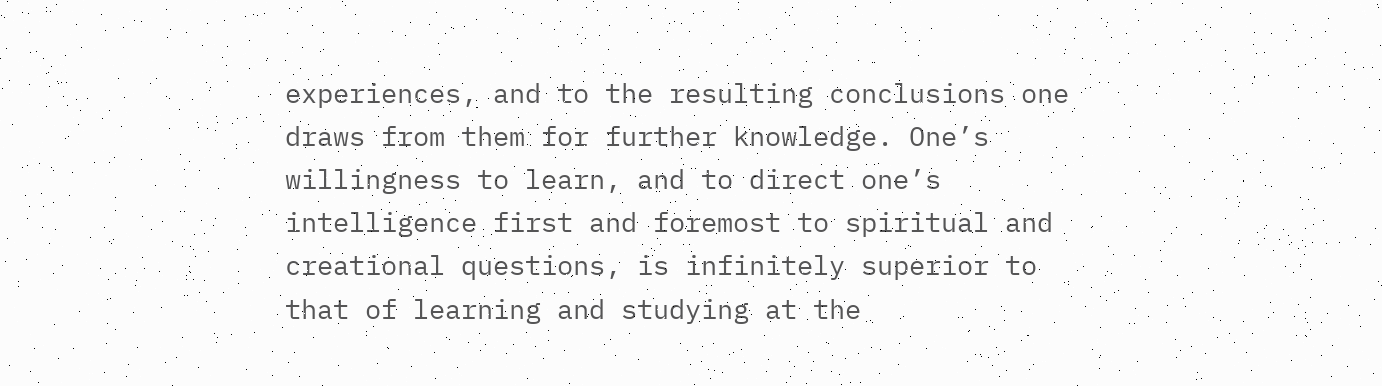experiences, and to the resulting conclusions one draws from them for further knowledge. One’s willingness to learn, and to direct one’s intelligence first and foremost to spiritual and creational questions, is infinitely superior to that of learning and studying at the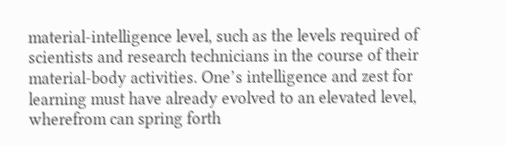material-intelligence level, such as the levels required of scientists and research technicians in the course of their material-body activities. One’s intelligence and zest for learning must have already evolved to an elevated level, wherefrom can spring forth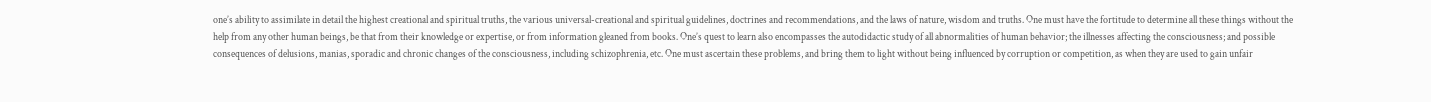one’s ability to assimilate in detail the highest creational and spiritual truths, the various universal-creational and spiritual guidelines, doctrines and recommendations, and the laws of nature, wisdom and truths. One must have the fortitude to determine all these things without the help from any other human beings, be that from their knowledge or expertise, or from information gleaned from books. One’s quest to learn also encompasses the autodidactic study of all abnormalities of human behavior; the illnesses affecting the consciousness; and possible consequences of delusions, manias, sporadic and chronic changes of the consciousness, including schizophrenia, etc. One must ascertain these problems, and bring them to light without being influenced by corruption or competition, as when they are used to gain unfair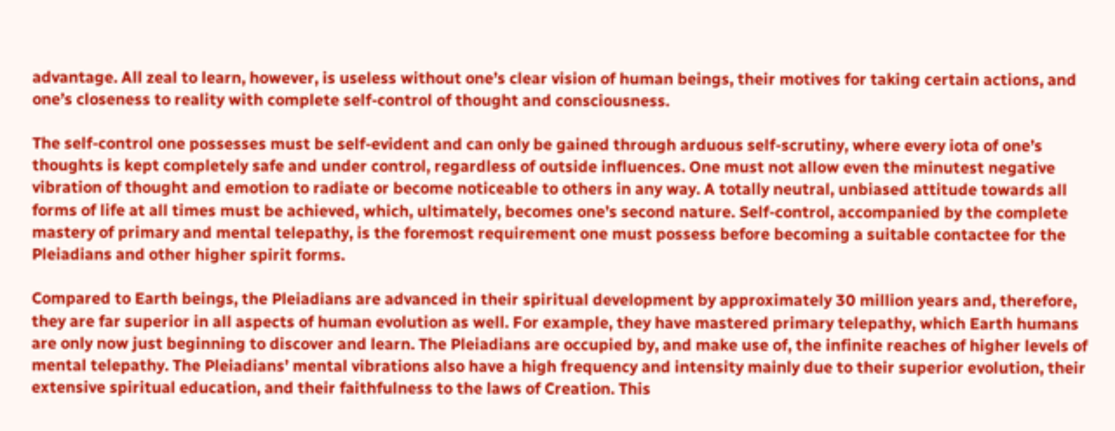advantage. All zeal to learn, however, is useless without one’s clear vision of human beings, their motives for taking certain actions, and one’s closeness to reality with complete self-control of thought and consciousness.

The self-control one possesses must be self-evident and can only be gained through arduous self-scrutiny, where every iota of one’s thoughts is kept completely safe and under control, regardless of outside influences. One must not allow even the minutest negative vibration of thought and emotion to radiate or become noticeable to others in any way. A totally neutral, unbiased attitude towards all forms of life at all times must be achieved, which, ultimately, becomes one’s second nature. Self-control, accompanied by the complete mastery of primary and mental telepathy, is the foremost requirement one must possess before becoming a suitable contactee for the Pleiadians and other higher spirit forms.

Compared to Earth beings, the Pleiadians are advanced in their spiritual development by approximately 30 million years and, therefore, they are far superior in all aspects of human evolution as well. For example, they have mastered primary telepathy, which Earth humans are only now just beginning to discover and learn. The Pleiadians are occupied by, and make use of, the infinite reaches of higher levels of mental telepathy. The Pleiadians’ mental vibrations also have a high frequency and intensity mainly due to their superior evolution, their extensive spiritual education, and their faithfulness to the laws of Creation. This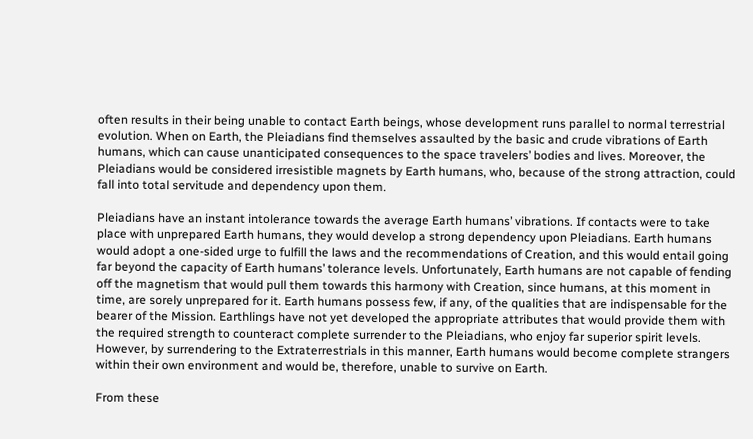often results in their being unable to contact Earth beings, whose development runs parallel to normal terrestrial evolution. When on Earth, the Pleiadians find themselves assaulted by the basic and crude vibrations of Earth humans, which can cause unanticipated consequences to the space travelers’ bodies and lives. Moreover, the Pleiadians would be considered irresistible magnets by Earth humans, who, because of the strong attraction, could fall into total servitude and dependency upon them.

Pleiadians have an instant intolerance towards the average Earth humans’ vibrations. If contacts were to take place with unprepared Earth humans, they would develop a strong dependency upon Pleiadians. Earth humans would adopt a one-sided urge to fulfill the laws and the recommendations of Creation, and this would entail going far beyond the capacity of Earth humans’ tolerance levels. Unfortunately, Earth humans are not capable of fending off the magnetism that would pull them towards this harmony with Creation, since humans, at this moment in time, are sorely unprepared for it. Earth humans possess few, if any, of the qualities that are indispensable for the bearer of the Mission. Earthlings have not yet developed the appropriate attributes that would provide them with the required strength to counteract complete surrender to the Pleiadians, who enjoy far superior spirit levels. However, by surrendering to the Extraterrestrials in this manner, Earth humans would become complete strangers within their own environment and would be, therefore, unable to survive on Earth.

From these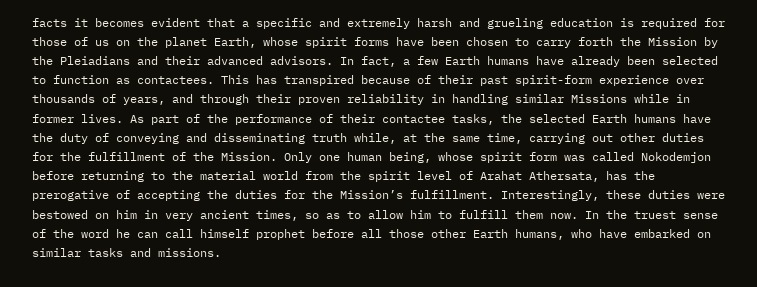facts it becomes evident that a specific and extremely harsh and grueling education is required for those of us on the planet Earth, whose spirit forms have been chosen to carry forth the Mission by the Pleiadians and their advanced advisors. In fact, a few Earth humans have already been selected to function as contactees. This has transpired because of their past spirit-form experience over thousands of years, and through their proven reliability in handling similar Missions while in former lives. As part of the performance of their contactee tasks, the selected Earth humans have the duty of conveying and disseminating truth while, at the same time, carrying out other duties for the fulfillment of the Mission. Only one human being, whose spirit form was called Nokodemjon before returning to the material world from the spirit level of Arahat Athersata, has the prerogative of accepting the duties for the Mission’s fulfillment. Interestingly, these duties were bestowed on him in very ancient times, so as to allow him to fulfill them now. In the truest sense of the word he can call himself prophet before all those other Earth humans, who have embarked on similar tasks and missions.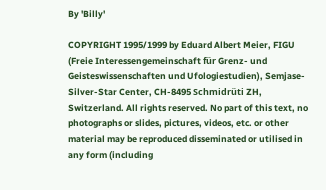By 'Billy'

COPYRIGHT 1995/1999 by Eduard Albert Meier, FIGU (Freie Interessengemeinschaft für Grenz- und Geisteswissenschaften und Ufologiestudien), Semjase-Silver-Star Center, CH-8495 Schmidrüti ZH, Switzerland. All rights reserved. No part of this text, no photographs or slides, pictures, videos, etc. or other material may be reproduced disseminated or utilised in any form (including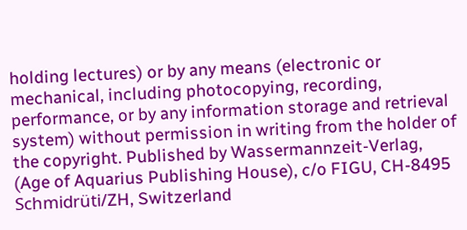holding lectures) or by any means (electronic or mechanical, including photocopying, recording, performance, or by any information storage and retrieval system) without permission in writing from the holder of the copyright. Published by Wassermannzeit-Verlag, (Age of Aquarius Publishing House), c/o FIGU, CH-8495 Schmidrüti/ZH, Switzerland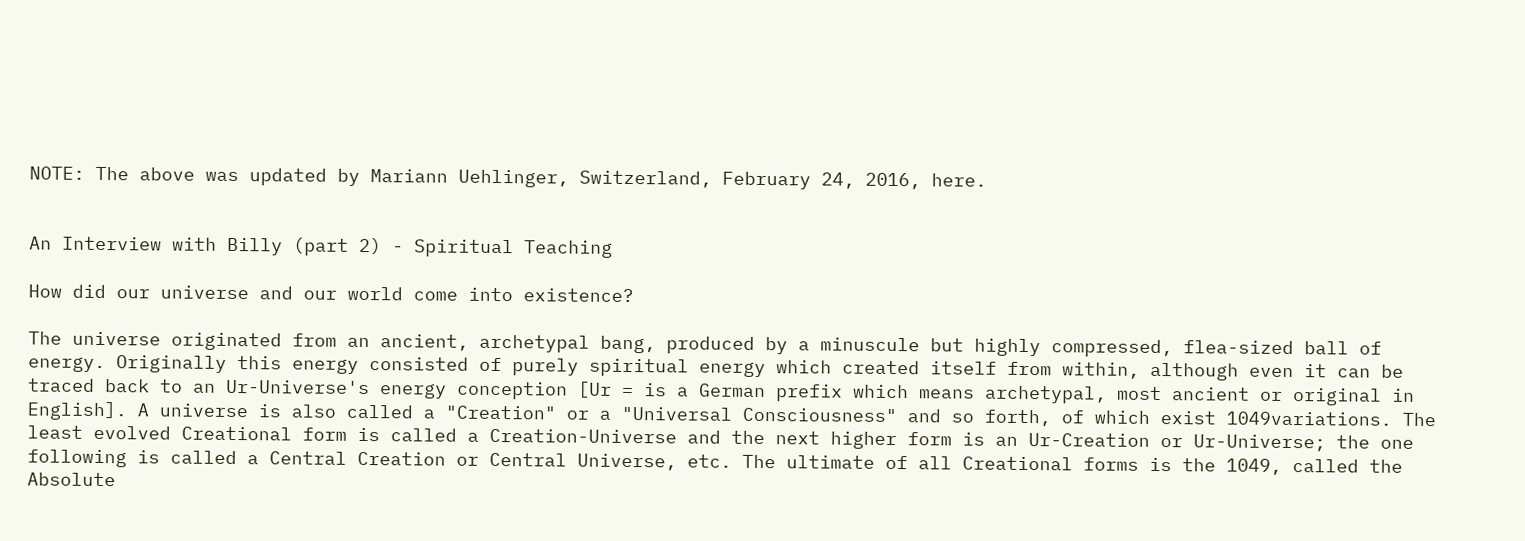NOTE: The above was updated by Mariann Uehlinger, Switzerland, February 24, 2016, here.


An Interview with Billy (part 2) - Spiritual Teaching

How did our universe and our world come into existence?

The universe originated from an ancient, archetypal bang, produced by a minuscule but highly compressed, flea-sized ball of energy. Originally this energy consisted of purely spiritual energy which created itself from within, although even it can be traced back to an Ur-Universe's energy conception [Ur = is a German prefix which means archetypal, most ancient or original in English]. A universe is also called a "Creation" or a "Universal Consciousness" and so forth, of which exist 1049variations. The least evolved Creational form is called a Creation-Universe and the next higher form is an Ur-Creation or Ur-Universe; the one following is called a Central Creation or Central Universe, etc. The ultimate of all Creational forms is the 1049, called the Absolute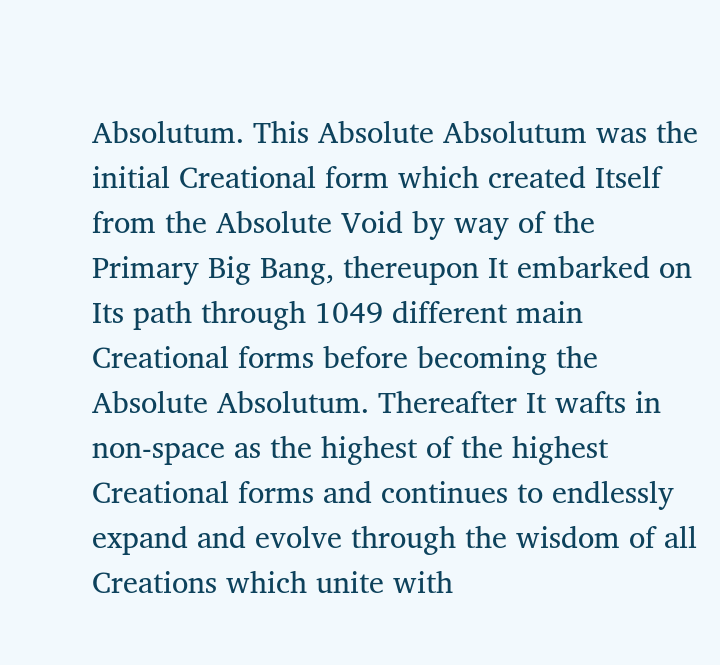Absolutum. This Absolute Absolutum was the initial Creational form which created Itself from the Absolute Void by way of the Primary Big Bang, thereupon It embarked on Its path through 1049 different main Creational forms before becoming the Absolute Absolutum. Thereafter It wafts in non-space as the highest of the highest Creational forms and continues to endlessly expand and evolve through the wisdom of all Creations which unite with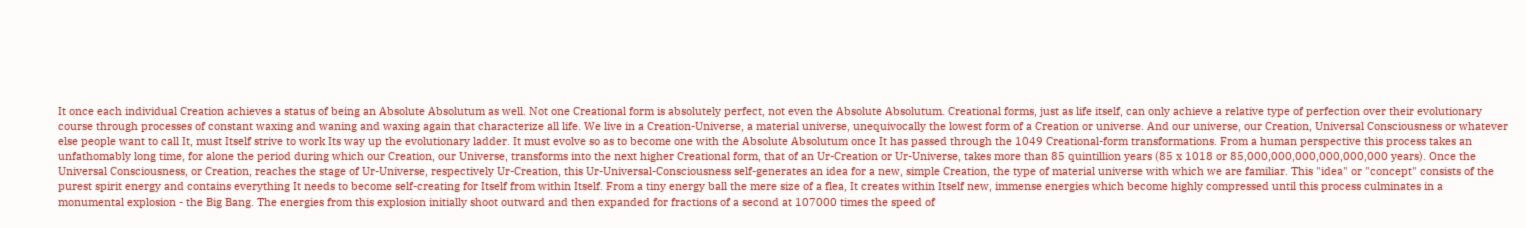It once each individual Creation achieves a status of being an Absolute Absolutum as well. Not one Creational form is absolutely perfect, not even the Absolute Absolutum. Creational forms, just as life itself, can only achieve a relative type of perfection over their evolutionary course through processes of constant waxing and waning and waxing again that characterize all life. We live in a Creation-Universe, a material universe, unequivocally the lowest form of a Creation or universe. And our universe, our Creation, Universal Consciousness or whatever else people want to call It, must Itself strive to work Its way up the evolutionary ladder. It must evolve so as to become one with the Absolute Absolutum once It has passed through the 1049 Creational-form transformations. From a human perspective this process takes an unfathomably long time, for alone the period during which our Creation, our Universe, transforms into the next higher Creational form, that of an Ur-Creation or Ur-Universe, takes more than 85 quintillion years (85 x 1018 or 85,000,000,000,000,000,000 years). Once the Universal Consciousness, or Creation, reaches the stage of Ur-Universe, respectively Ur-Creation, this Ur-Universal-Consciousness self-generates an idea for a new, simple Creation, the type of material universe with which we are familiar. This "idea" or "concept" consists of the purest spirit energy and contains everything It needs to become self-creating for Itself from within Itself. From a tiny energy ball the mere size of a flea, It creates within Itself new, immense energies which become highly compressed until this process culminates in a monumental explosion - the Big Bang. The energies from this explosion initially shoot outward and then expanded for fractions of a second at 107000 times the speed of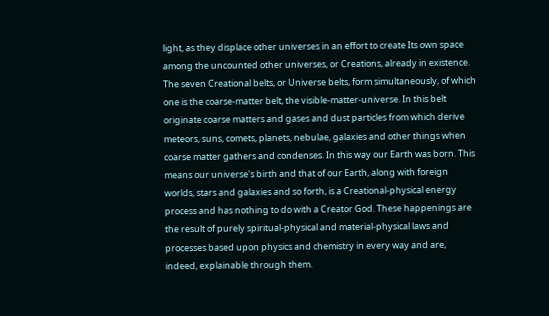light, as they displace other universes in an effort to create Its own space among the uncounted other universes, or Creations, already in existence. The seven Creational belts, or Universe belts, form simultaneously, of which one is the coarse-matter belt, the visible-matter-universe. In this belt originate coarse matters and gases and dust particles from which derive meteors, suns, comets, planets, nebulae, galaxies and other things when coarse matter gathers and condenses. In this way our Earth was born. This means our universe's birth and that of our Earth, along with foreign worlds, stars and galaxies and so forth, is a Creational-physical energy process and has nothing to do with a Creator God. These happenings are the result of purely spiritual-physical and material-physical laws and processes based upon physics and chemistry in every way and are, indeed, explainable through them.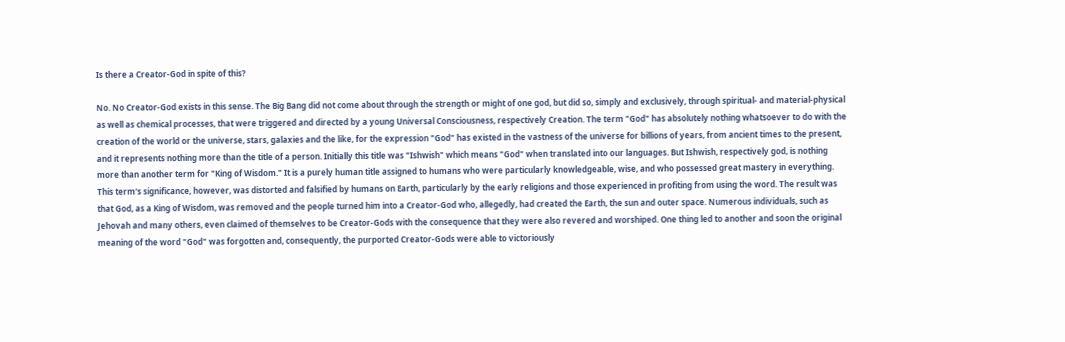Is there a Creator-God in spite of this?

No. No Creator-God exists in this sense. The Big Bang did not come about through the strength or might of one god, but did so, simply and exclusively, through spiritual- and material-physical as well as chemical processes, that were triggered and directed by a young Universal Consciousness, respectively Creation. The term "God" has absolutely nothing whatsoever to do with the creation of the world or the universe, stars, galaxies and the like, for the expression "God" has existed in the vastness of the universe for billions of years, from ancient times to the present, and it represents nothing more than the title of a person. Initially this title was "Ishwish" which means "God" when translated into our languages. But Ishwish, respectively god, is nothing more than another term for "King of Wisdom." It is a purely human title assigned to humans who were particularly knowledgeable, wise, and who possessed great mastery in everything. This term's significance, however, was distorted and falsified by humans on Earth, particularly by the early religions and those experienced in profiting from using the word. The result was that God, as a King of Wisdom, was removed and the people turned him into a Creator-God who, allegedly, had created the Earth, the sun and outer space. Numerous individuals, such as Jehovah and many others, even claimed of themselves to be Creator-Gods with the consequence that they were also revered and worshiped. One thing led to another and soon the original meaning of the word "God" was forgotten and, consequently, the purported Creator-Gods were able to victoriously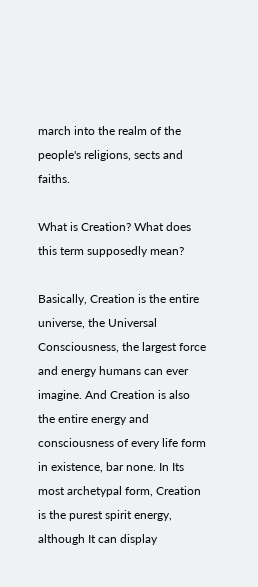march into the realm of the people's religions, sects and faiths.

What is Creation? What does this term supposedly mean?

Basically, Creation is the entire universe, the Universal Consciousness, the largest force and energy humans can ever imagine. And Creation is also the entire energy and consciousness of every life form in existence, bar none. In Its most archetypal form, Creation is the purest spirit energy, although It can display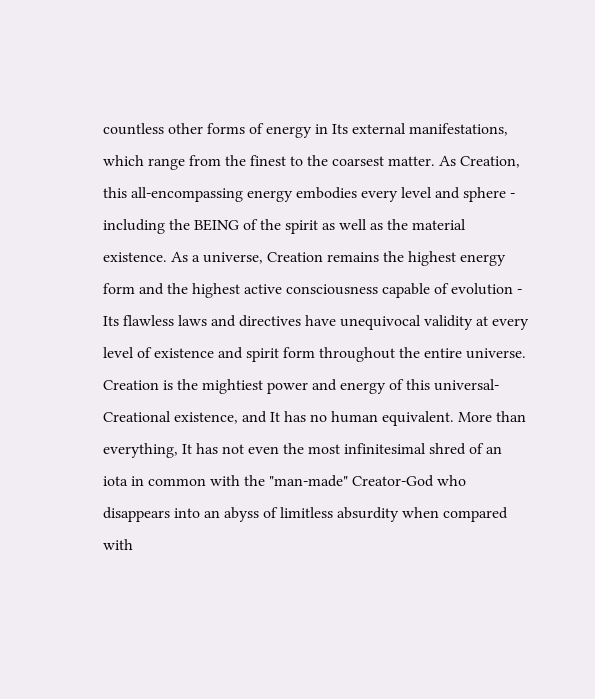countless other forms of energy in Its external manifestations, which range from the finest to the coarsest matter. As Creation, this all-encompassing energy embodies every level and sphere - including the BEING of the spirit as well as the material existence. As a universe, Creation remains the highest energy form and the highest active consciousness capable of evolution - Its flawless laws and directives have unequivocal validity at every level of existence and spirit form throughout the entire universe. Creation is the mightiest power and energy of this universal-Creational existence, and It has no human equivalent. More than everything, It has not even the most infinitesimal shred of an iota in common with the "man-made" Creator-God who disappears into an abyss of limitless absurdity when compared with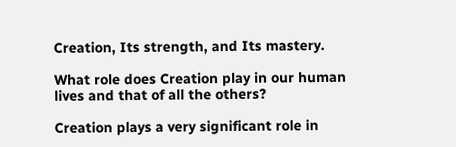Creation, Its strength, and Its mastery.

What role does Creation play in our human lives and that of all the others?

Creation plays a very significant role in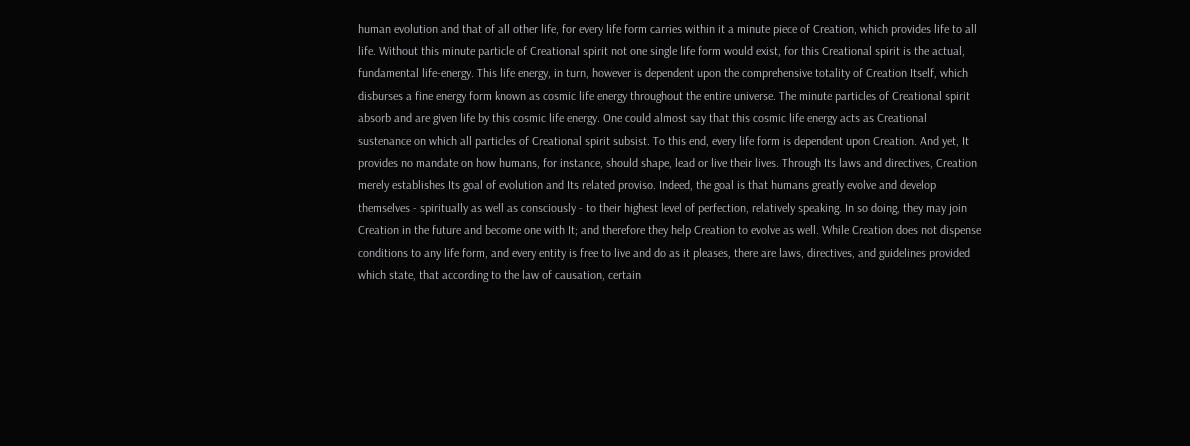human evolution and that of all other life, for every life form carries within it a minute piece of Creation, which provides life to all life. Without this minute particle of Creational spirit not one single life form would exist, for this Creational spirit is the actual, fundamental life-energy. This life energy, in turn, however is dependent upon the comprehensive totality of Creation Itself, which disburses a fine energy form known as cosmic life energy throughout the entire universe. The minute particles of Creational spirit absorb and are given life by this cosmic life energy. One could almost say that this cosmic life energy acts as Creational sustenance on which all particles of Creational spirit subsist. To this end, every life form is dependent upon Creation. And yet, It provides no mandate on how humans, for instance, should shape, lead or live their lives. Through Its laws and directives, Creation merely establishes Its goal of evolution and Its related proviso. Indeed, the goal is that humans greatly evolve and develop themselves - spiritually as well as consciously - to their highest level of perfection, relatively speaking. In so doing, they may join Creation in the future and become one with It; and therefore they help Creation to evolve as well. While Creation does not dispense conditions to any life form, and every entity is free to live and do as it pleases, there are laws, directives, and guidelines provided which state, that according to the law of causation, certain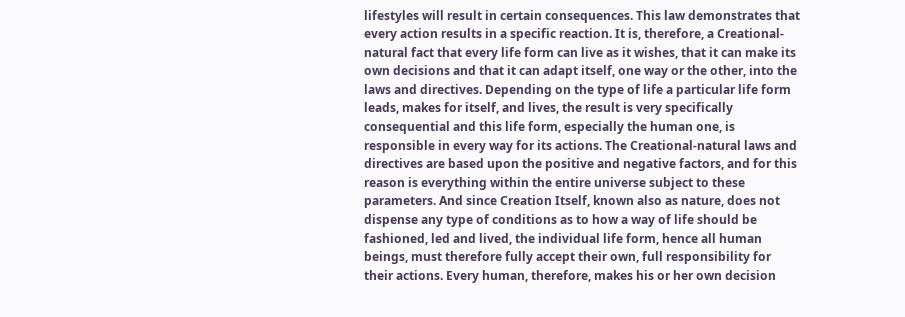lifestyles will result in certain consequences. This law demonstrates that every action results in a specific reaction. It is, therefore, a Creational-natural fact that every life form can live as it wishes, that it can make its own decisions and that it can adapt itself, one way or the other, into the laws and directives. Depending on the type of life a particular life form leads, makes for itself, and lives, the result is very specifically consequential and this life form, especially the human one, is responsible in every way for its actions. The Creational-natural laws and directives are based upon the positive and negative factors, and for this reason is everything within the entire universe subject to these parameters. And since Creation Itself, known also as nature, does not dispense any type of conditions as to how a way of life should be fashioned, led and lived, the individual life form, hence all human beings, must therefore fully accept their own, full responsibility for their actions. Every human, therefore, makes his or her own decision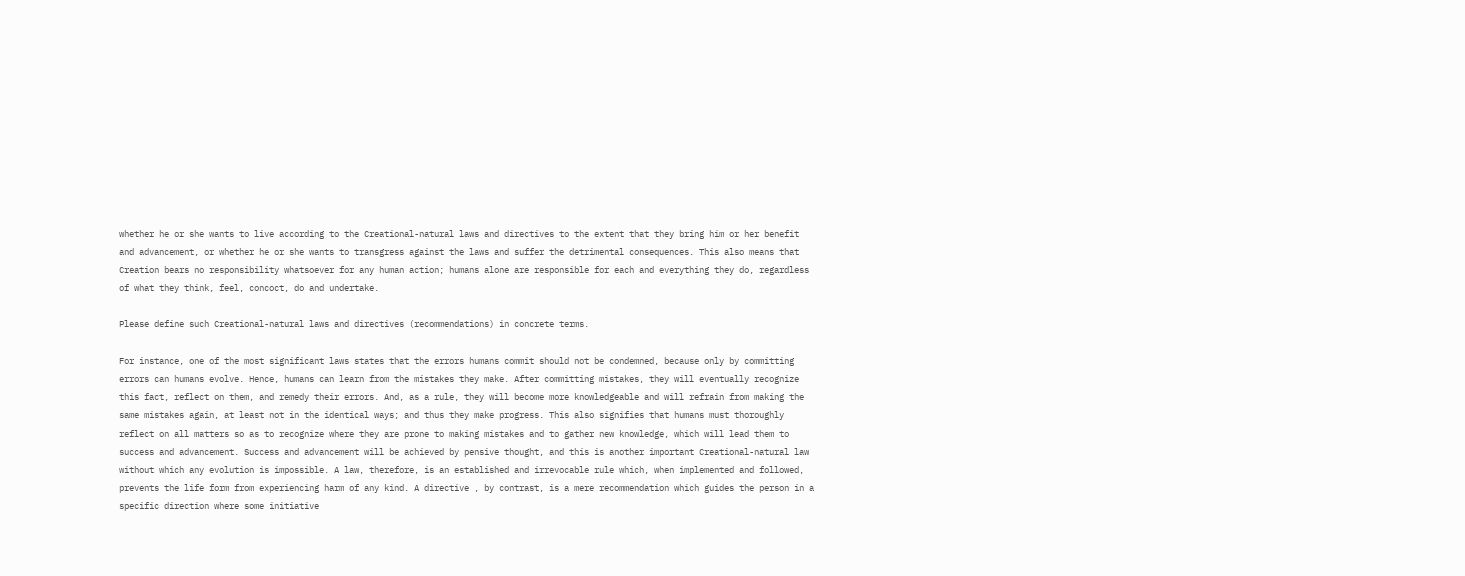whether he or she wants to live according to the Creational-natural laws and directives to the extent that they bring him or her benefit and advancement, or whether he or she wants to transgress against the laws and suffer the detrimental consequences. This also means that Creation bears no responsibility whatsoever for any human action; humans alone are responsible for each and everything they do, regardless of what they think, feel, concoct, do and undertake.

Please define such Creational-natural laws and directives (recommendations) in concrete terms.

For instance, one of the most significant laws states that the errors humans commit should not be condemned, because only by committing errors can humans evolve. Hence, humans can learn from the mistakes they make. After committing mistakes, they will eventually recognize this fact, reflect on them, and remedy their errors. And, as a rule, they will become more knowledgeable and will refrain from making the same mistakes again, at least not in the identical ways; and thus they make progress. This also signifies that humans must thoroughly reflect on all matters so as to recognize where they are prone to making mistakes and to gather new knowledge, which will lead them to success and advancement. Success and advancement will be achieved by pensive thought, and this is another important Creational-natural law without which any evolution is impossible. A law, therefore, is an established and irrevocable rule which, when implemented and followed, prevents the life form from experiencing harm of any kind. A directive , by contrast, is a mere recommendation which guides the person in a specific direction where some initiative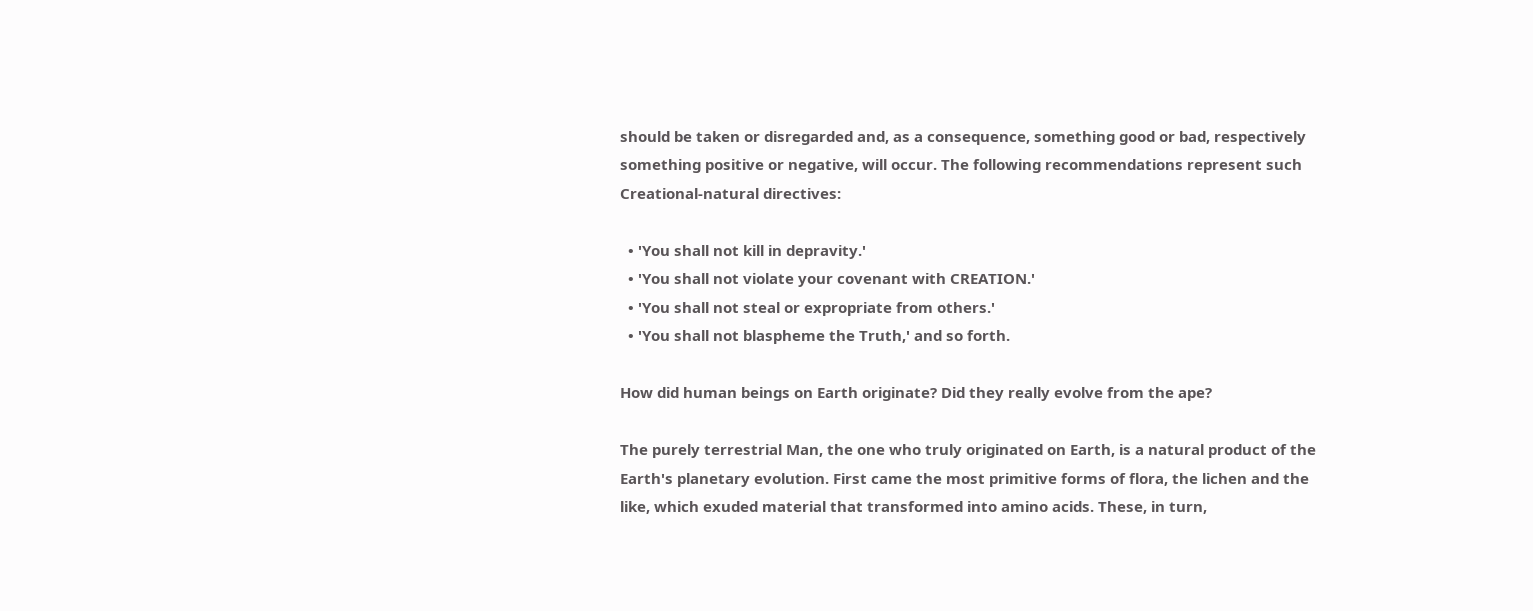should be taken or disregarded and, as a consequence, something good or bad, respectively something positive or negative, will occur. The following recommendations represent such Creational-natural directives:

  • 'You shall not kill in depravity.'
  • 'You shall not violate your covenant with CREATION.'
  • 'You shall not steal or expropriate from others.'
  • 'You shall not blaspheme the Truth,' and so forth.

How did human beings on Earth originate? Did they really evolve from the ape?

The purely terrestrial Man, the one who truly originated on Earth, is a natural product of the Earth's planetary evolution. First came the most primitive forms of flora, the lichen and the like, which exuded material that transformed into amino acids. These, in turn,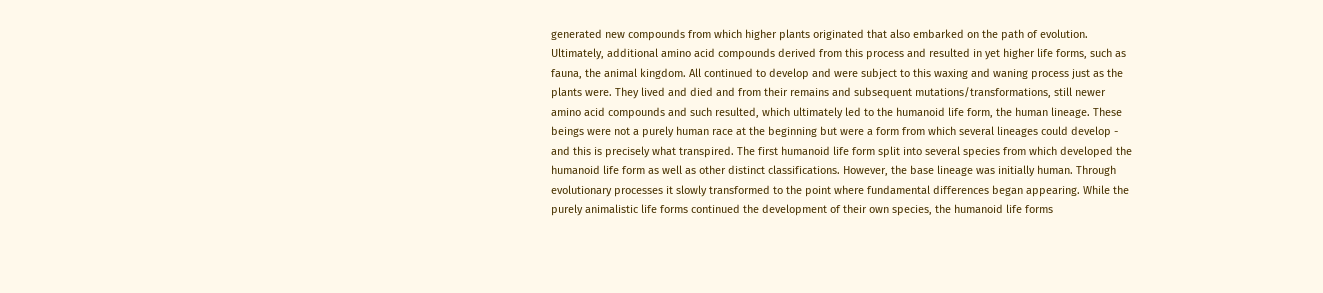generated new compounds from which higher plants originated that also embarked on the path of evolution. Ultimately, additional amino acid compounds derived from this process and resulted in yet higher life forms, such as fauna, the animal kingdom. All continued to develop and were subject to this waxing and waning process just as the plants were. They lived and died and from their remains and subsequent mutations/transformations, still newer amino acid compounds and such resulted, which ultimately led to the humanoid life form, the human lineage. These beings were not a purely human race at the beginning but were a form from which several lineages could develop - and this is precisely what transpired. The first humanoid life form split into several species from which developed the humanoid life form as well as other distinct classifications. However, the base lineage was initially human. Through evolutionary processes it slowly transformed to the point where fundamental differences began appearing. While the purely animalistic life forms continued the development of their own species, the humanoid life forms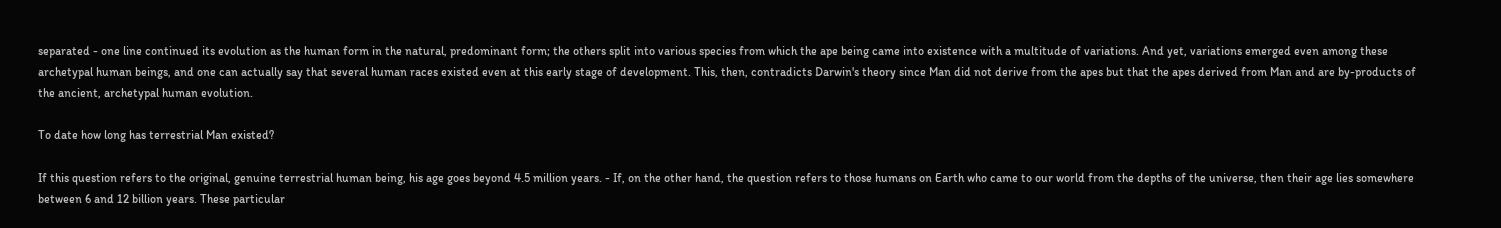separated - one line continued its evolution as the human form in the natural, predominant form; the others split into various species from which the ape being came into existence with a multitude of variations. And yet, variations emerged even among these archetypal human beings, and one can actually say that several human races existed even at this early stage of development. This, then, contradicts Darwin's theory since Man did not derive from the apes but that the apes derived from Man and are by-products of the ancient, archetypal human evolution.

To date how long has terrestrial Man existed?

If this question refers to the original, genuine terrestrial human being, his age goes beyond 4.5 million years. - If, on the other hand, the question refers to those humans on Earth who came to our world from the depths of the universe, then their age lies somewhere between 6 and 12 billion years. These particular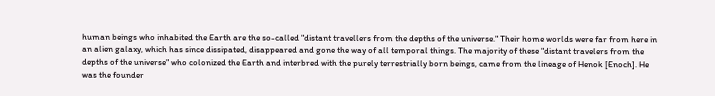human beings who inhabited the Earth are the so-called "distant travellers from the depths of the universe." Their home worlds were far from here in an alien galaxy, which has since dissipated, disappeared and gone the way of all temporal things. The majority of these "distant travelers from the depths of the universe" who colonized the Earth and interbred with the purely terrestrially born beings, came from the lineage of Henok [Enoch]. He was the founder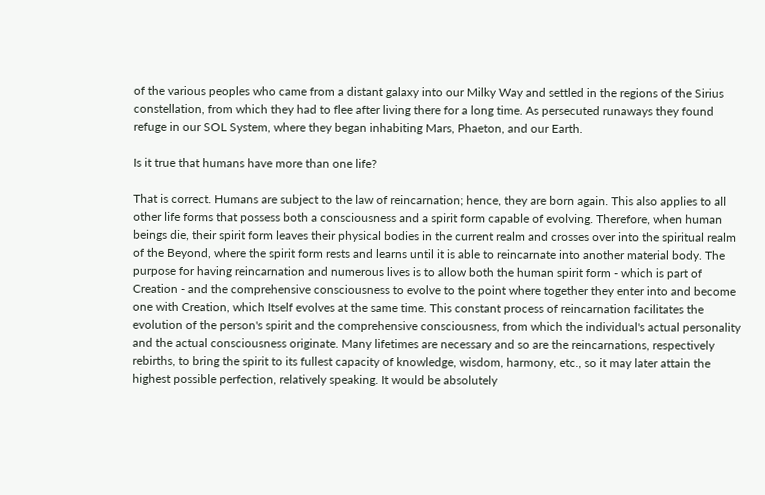of the various peoples who came from a distant galaxy into our Milky Way and settled in the regions of the Sirius constellation, from which they had to flee after living there for a long time. As persecuted runaways they found refuge in our SOL System, where they began inhabiting Mars, Phaeton, and our Earth.

Is it true that humans have more than one life?

That is correct. Humans are subject to the law of reincarnation; hence, they are born again. This also applies to all other life forms that possess both a consciousness and a spirit form capable of evolving. Therefore, when human beings die, their spirit form leaves their physical bodies in the current realm and crosses over into the spiritual realm of the Beyond, where the spirit form rests and learns until it is able to reincarnate into another material body. The purpose for having reincarnation and numerous lives is to allow both the human spirit form - which is part of Creation - and the comprehensive consciousness to evolve to the point where together they enter into and become one with Creation, which Itself evolves at the same time. This constant process of reincarnation facilitates the evolution of the person's spirit and the comprehensive consciousness, from which the individual's actual personality and the actual consciousness originate. Many lifetimes are necessary and so are the reincarnations, respectively rebirths, to bring the spirit to its fullest capacity of knowledge, wisdom, harmony, etc., so it may later attain the highest possible perfection, relatively speaking. It would be absolutely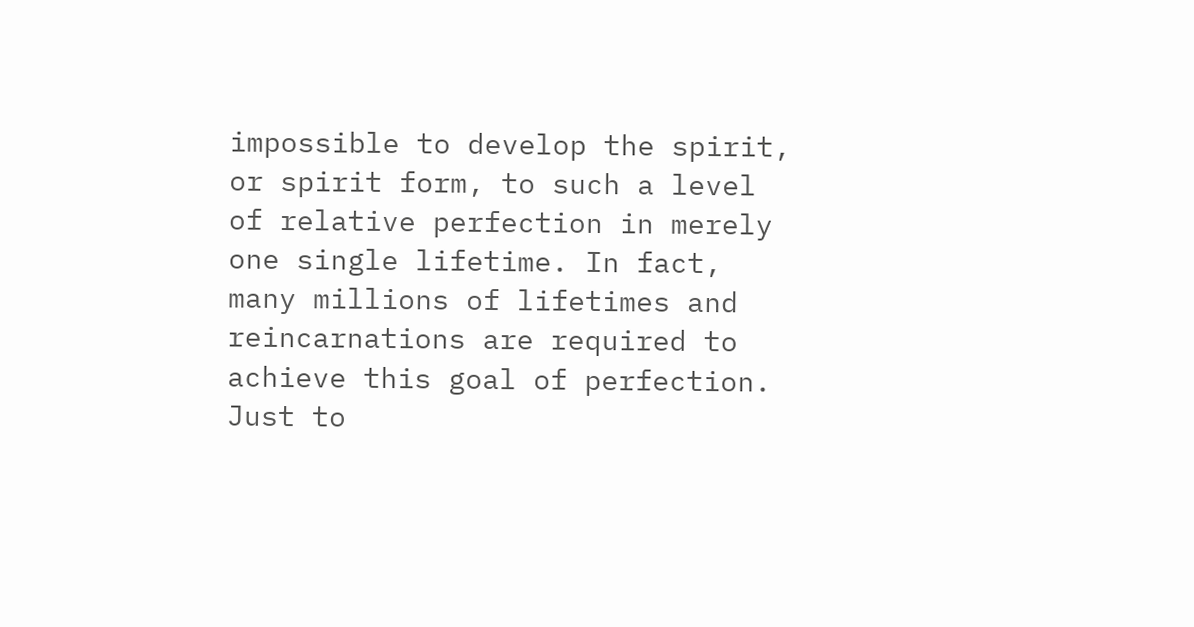impossible to develop the spirit, or spirit form, to such a level of relative perfection in merely one single lifetime. In fact, many millions of lifetimes and reincarnations are required to achieve this goal of perfection. Just to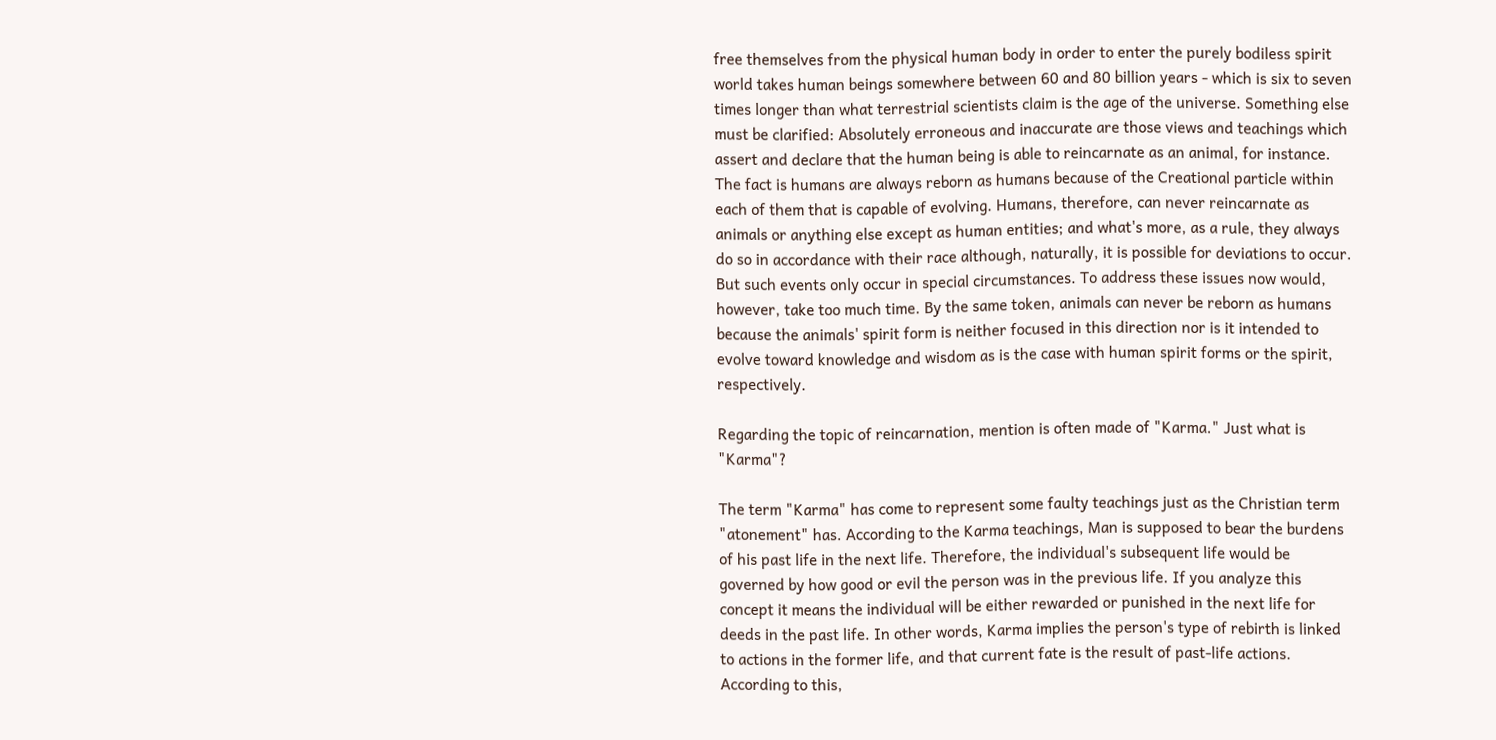free themselves from the physical human body in order to enter the purely bodiless spirit world takes human beings somewhere between 60 and 80 billion years - which is six to seven times longer than what terrestrial scientists claim is the age of the universe. Something else must be clarified: Absolutely erroneous and inaccurate are those views and teachings which assert and declare that the human being is able to reincarnate as an animal, for instance. The fact is humans are always reborn as humans because of the Creational particle within each of them that is capable of evolving. Humans, therefore, can never reincarnate as animals or anything else except as human entities; and what's more, as a rule, they always do so in accordance with their race although, naturally, it is possible for deviations to occur. But such events only occur in special circumstances. To address these issues now would, however, take too much time. By the same token, animals can never be reborn as humans because the animals' spirit form is neither focused in this direction nor is it intended to evolve toward knowledge and wisdom as is the case with human spirit forms or the spirit, respectively.

Regarding the topic of reincarnation, mention is often made of "Karma." Just what is "Karma"?

The term "Karma" has come to represent some faulty teachings just as the Christian term "atonement" has. According to the Karma teachings, Man is supposed to bear the burdens of his past life in the next life. Therefore, the individual's subsequent life would be governed by how good or evil the person was in the previous life. If you analyze this concept it means the individual will be either rewarded or punished in the next life for deeds in the past life. In other words, Karma implies the person's type of rebirth is linked to actions in the former life, and that current fate is the result of past-life actions. According to this,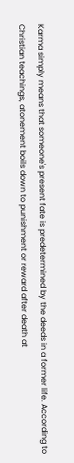Karma simply means that someone's present fate is predetermined by the deeds in a former life. According to Christian teachings, atonement boils down to punishment or reward after death at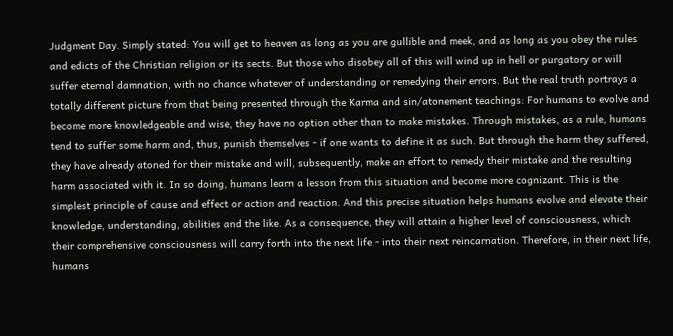Judgment Day. Simply stated: You will get to heaven as long as you are gullible and meek, and as long as you obey the rules and edicts of the Christian religion or its sects. But those who disobey all of this will wind up in hell or purgatory or will suffer eternal damnation, with no chance whatever of understanding or remedying their errors. But the real truth portrays a totally different picture from that being presented through the Karma and sin/atonement teachings: For humans to evolve and become more knowledgeable and wise, they have no option other than to make mistakes. Through mistakes, as a rule, humans tend to suffer some harm and, thus, punish themselves - if one wants to define it as such. But through the harm they suffered, they have already atoned for their mistake and will, subsequently, make an effort to remedy their mistake and the resulting harm associated with it. In so doing, humans learn a lesson from this situation and become more cognizant. This is the simplest principle of cause and effect or action and reaction. And this precise situation helps humans evolve and elevate their knowledge, understanding, abilities and the like. As a consequence, they will attain a higher level of consciousness, which their comprehensive consciousness will carry forth into the next life - into their next reincarnation. Therefore, in their next life, humans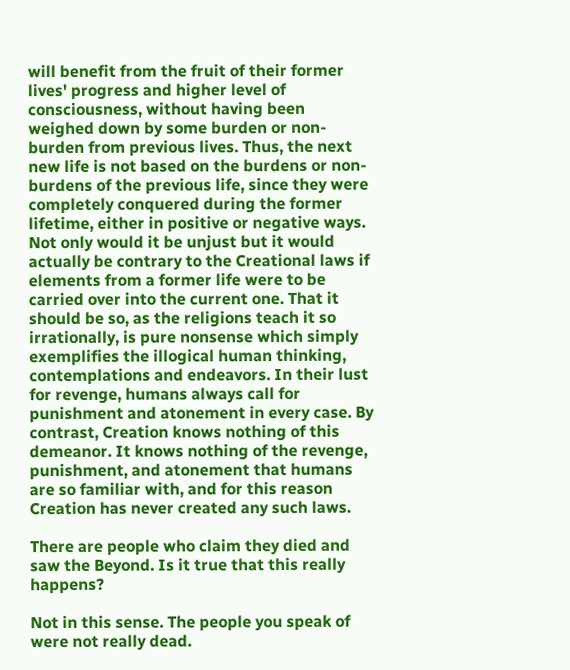will benefit from the fruit of their former lives' progress and higher level of consciousness, without having been weighed down by some burden or non-burden from previous lives. Thus, the next new life is not based on the burdens or non-burdens of the previous life, since they were completely conquered during the former lifetime, either in positive or negative ways. Not only would it be unjust but it would actually be contrary to the Creational laws if elements from a former life were to be carried over into the current one. That it should be so, as the religions teach it so irrationally, is pure nonsense which simply exemplifies the illogical human thinking, contemplations and endeavors. In their lust for revenge, humans always call for punishment and atonement in every case. By contrast, Creation knows nothing of this demeanor. It knows nothing of the revenge, punishment, and atonement that humans are so familiar with, and for this reason Creation has never created any such laws.

There are people who claim they died and saw the Beyond. Is it true that this really happens?

Not in this sense. The people you speak of were not really dead.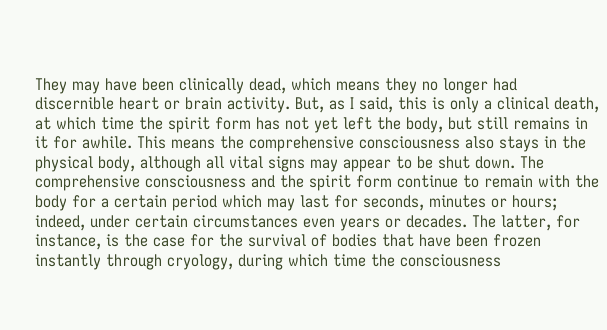They may have been clinically dead, which means they no longer had discernible heart or brain activity. But, as I said, this is only a clinical death, at which time the spirit form has not yet left the body, but still remains in it for awhile. This means the comprehensive consciousness also stays in the physical body, although all vital signs may appear to be shut down. The comprehensive consciousness and the spirit form continue to remain with the body for a certain period which may last for seconds, minutes or hours; indeed, under certain circumstances even years or decades. The latter, for instance, is the case for the survival of bodies that have been frozen instantly through cryology, during which time the consciousness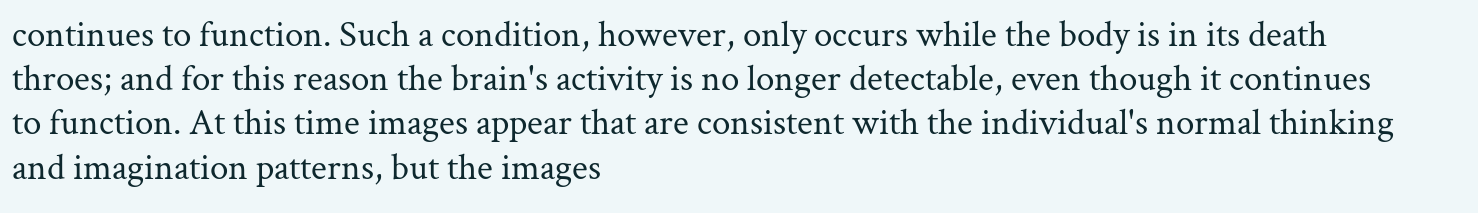continues to function. Such a condition, however, only occurs while the body is in its death throes; and for this reason the brain's activity is no longer detectable, even though it continues to function. At this time images appear that are consistent with the individual's normal thinking and imagination patterns, but the images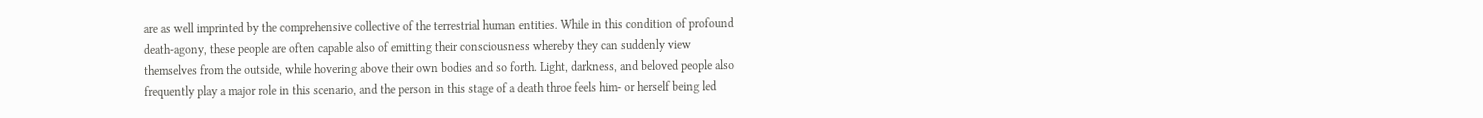are as well imprinted by the comprehensive collective of the terrestrial human entities. While in this condition of profound death-agony, these people are often capable also of emitting their consciousness whereby they can suddenly view themselves from the outside, while hovering above their own bodies and so forth. Light, darkness, and beloved people also frequently play a major role in this scenario, and the person in this stage of a death throe feels him- or herself being led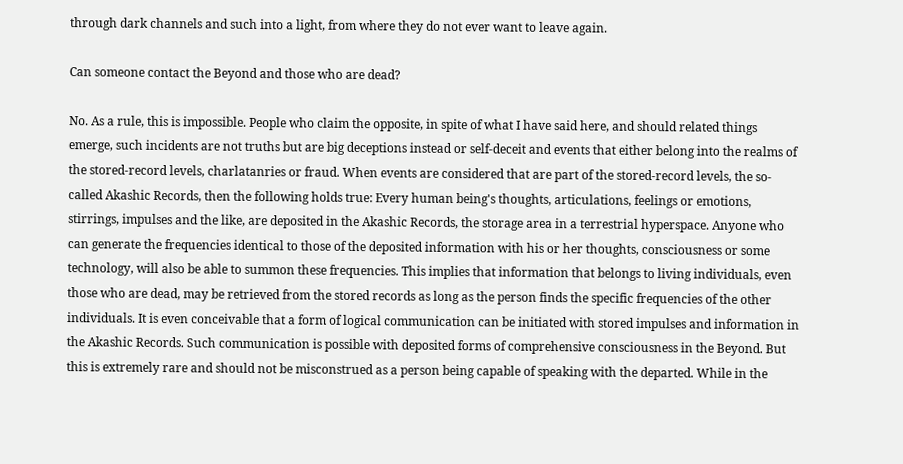through dark channels and such into a light, from where they do not ever want to leave again.

Can someone contact the Beyond and those who are dead?

No. As a rule, this is impossible. People who claim the opposite, in spite of what I have said here, and should related things emerge, such incidents are not truths but are big deceptions instead or self-deceit and events that either belong into the realms of the stored-record levels, charlatanries or fraud. When events are considered that are part of the stored-record levels, the so-called Akashic Records, then the following holds true: Every human being's thoughts, articulations, feelings or emotions, stirrings, impulses and the like, are deposited in the Akashic Records, the storage area in a terrestrial hyperspace. Anyone who can generate the frequencies identical to those of the deposited information with his or her thoughts, consciousness or some technology, will also be able to summon these frequencies. This implies that information that belongs to living individuals, even those who are dead, may be retrieved from the stored records as long as the person finds the specific frequencies of the other individuals. It is even conceivable that a form of logical communication can be initiated with stored impulses and information in the Akashic Records. Such communication is possible with deposited forms of comprehensive consciousness in the Beyond. But this is extremely rare and should not be misconstrued as a person being capable of speaking with the departed. While in the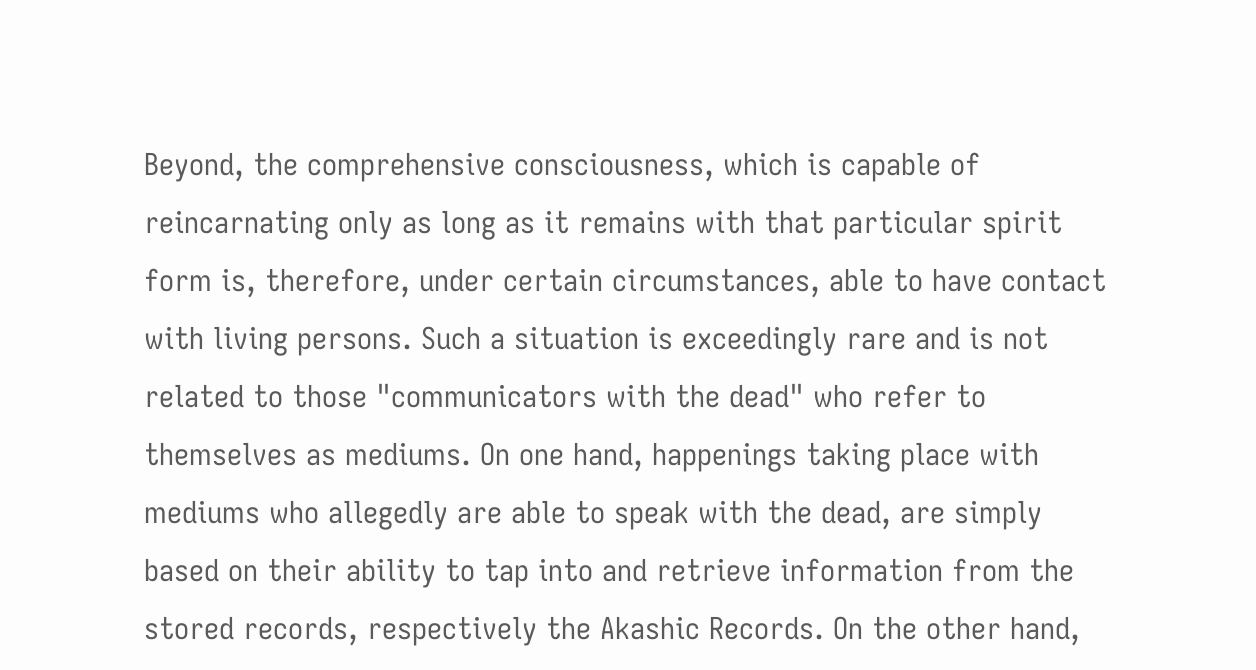Beyond, the comprehensive consciousness, which is capable of reincarnating only as long as it remains with that particular spirit form is, therefore, under certain circumstances, able to have contact with living persons. Such a situation is exceedingly rare and is not related to those "communicators with the dead" who refer to themselves as mediums. On one hand, happenings taking place with mediums who allegedly are able to speak with the dead, are simply based on their ability to tap into and retrieve information from the stored records, respectively the Akashic Records. On the other hand,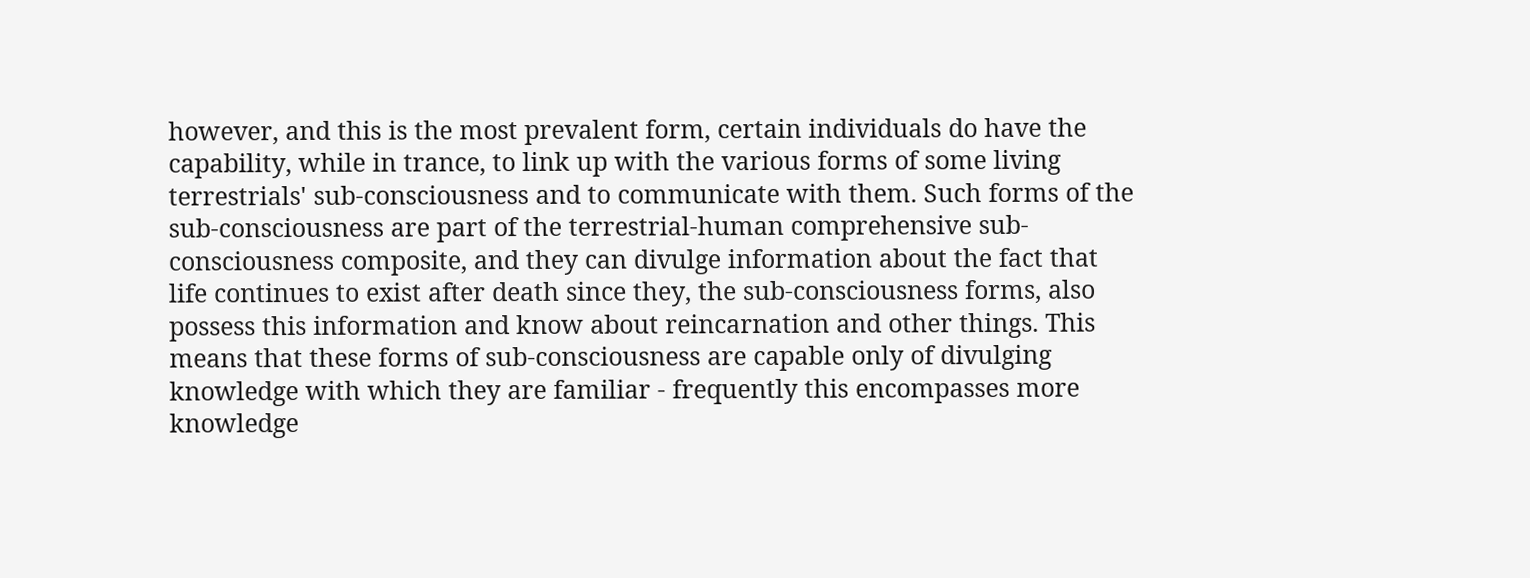however, and this is the most prevalent form, certain individuals do have the capability, while in trance, to link up with the various forms of some living terrestrials' sub-consciousness and to communicate with them. Such forms of the sub-consciousness are part of the terrestrial-human comprehensive sub-consciousness composite, and they can divulge information about the fact that life continues to exist after death since they, the sub-consciousness forms, also possess this information and know about reincarnation and other things. This means that these forms of sub-consciousness are capable only of divulging knowledge with which they are familiar - frequently this encompasses more knowledge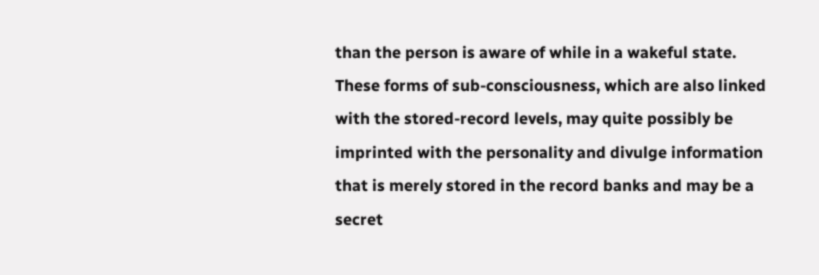than the person is aware of while in a wakeful state. These forms of sub-consciousness, which are also linked with the stored-record levels, may quite possibly be imprinted with the personality and divulge information that is merely stored in the record banks and may be a secret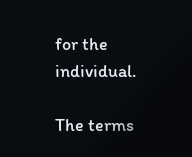for the individual.

The terms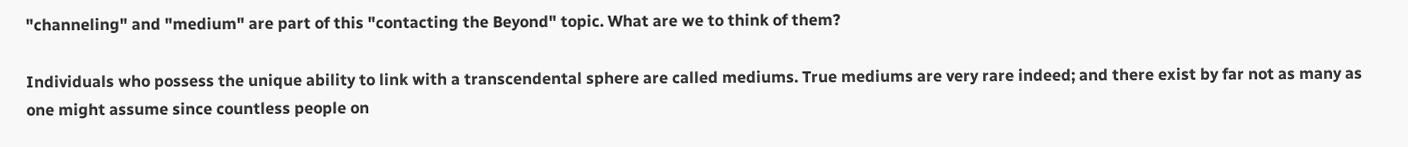"channeling" and "medium" are part of this "contacting the Beyond" topic. What are we to think of them?

Individuals who possess the unique ability to link with a transcendental sphere are called mediums. True mediums are very rare indeed; and there exist by far not as many as one might assume since countless people on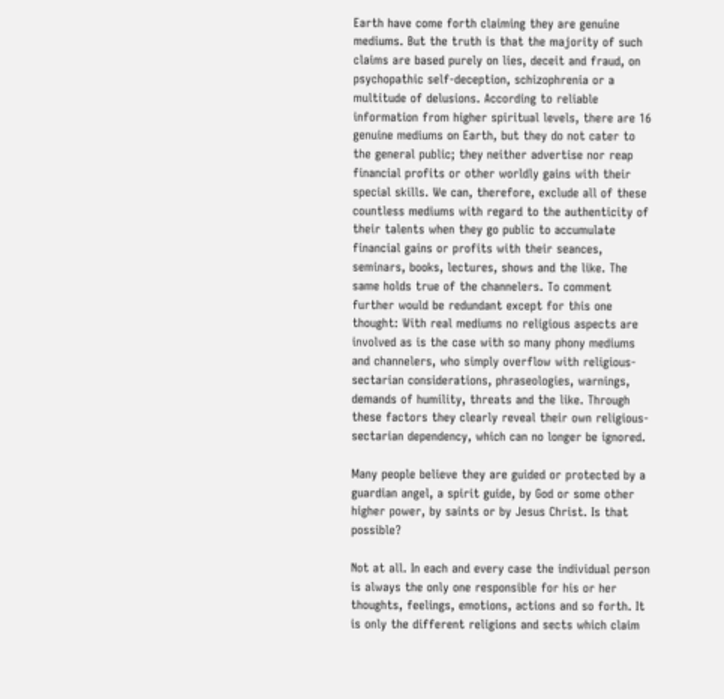Earth have come forth claiming they are genuine mediums. But the truth is that the majority of such claims are based purely on lies, deceit and fraud, on psychopathic self-deception, schizophrenia or a multitude of delusions. According to reliable information from higher spiritual levels, there are 16 genuine mediums on Earth, but they do not cater to the general public; they neither advertise nor reap financial profits or other worldly gains with their special skills. We can, therefore, exclude all of these countless mediums with regard to the authenticity of their talents when they go public to accumulate financial gains or profits with their seances, seminars, books, lectures, shows and the like. The same holds true of the channelers. To comment further would be redundant except for this one thought: With real mediums no religious aspects are involved as is the case with so many phony mediums and channelers, who simply overflow with religious-sectarian considerations, phraseologies, warnings, demands of humility, threats and the like. Through these factors they clearly reveal their own religious-sectarian dependency, which can no longer be ignored.

Many people believe they are guided or protected by a guardian angel, a spirit guide, by God or some other higher power, by saints or by Jesus Christ. Is that possible?

Not at all. In each and every case the individual person is always the only one responsible for his or her thoughts, feelings, emotions, actions and so forth. It is only the different religions and sects which claim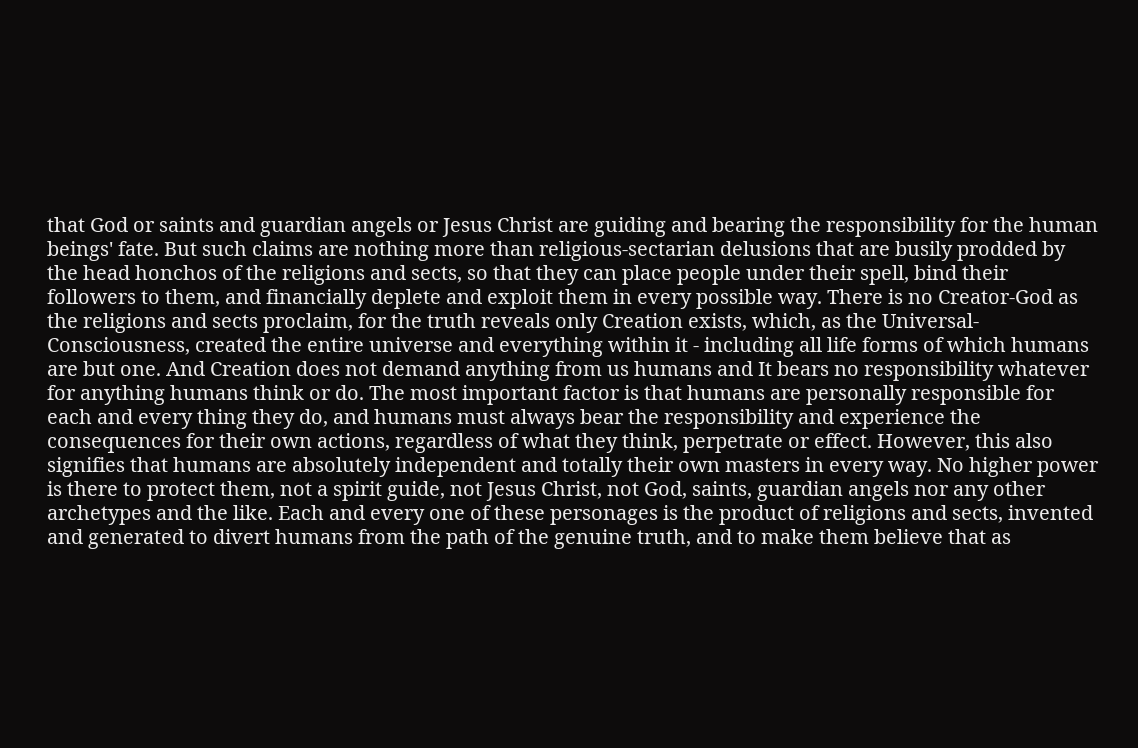that God or saints and guardian angels or Jesus Christ are guiding and bearing the responsibility for the human beings' fate. But such claims are nothing more than religious-sectarian delusions that are busily prodded by the head honchos of the religions and sects, so that they can place people under their spell, bind their followers to them, and financially deplete and exploit them in every possible way. There is no Creator-God as the religions and sects proclaim, for the truth reveals only Creation exists, which, as the Universal-Consciousness, created the entire universe and everything within it - including all life forms of which humans are but one. And Creation does not demand anything from us humans and It bears no responsibility whatever for anything humans think or do. The most important factor is that humans are personally responsible for each and every thing they do, and humans must always bear the responsibility and experience the consequences for their own actions, regardless of what they think, perpetrate or effect. However, this also signifies that humans are absolutely independent and totally their own masters in every way. No higher power is there to protect them, not a spirit guide, not Jesus Christ, not God, saints, guardian angels nor any other archetypes and the like. Each and every one of these personages is the product of religions and sects, invented and generated to divert humans from the path of the genuine truth, and to make them believe that as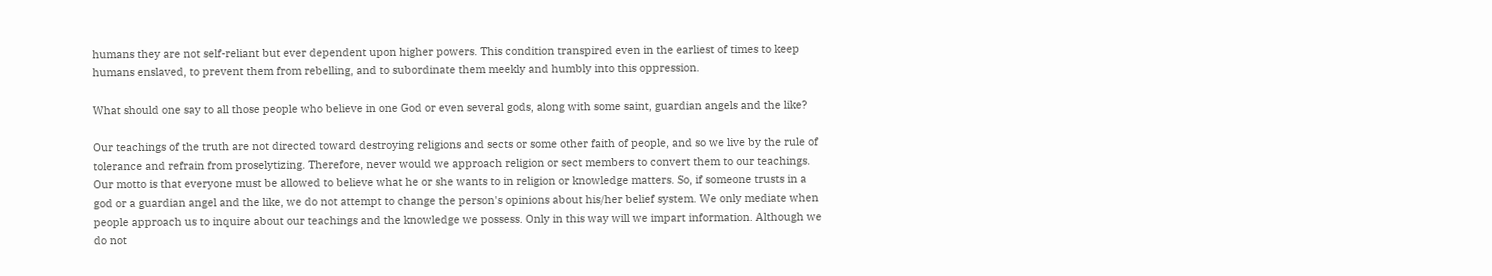humans they are not self-reliant but ever dependent upon higher powers. This condition transpired even in the earliest of times to keep humans enslaved, to prevent them from rebelling, and to subordinate them meekly and humbly into this oppression.

What should one say to all those people who believe in one God or even several gods, along with some saint, guardian angels and the like?

Our teachings of the truth are not directed toward destroying religions and sects or some other faith of people, and so we live by the rule of tolerance and refrain from proselytizing. Therefore, never would we approach religion or sect members to convert them to our teachings. Our motto is that everyone must be allowed to believe what he or she wants to in religion or knowledge matters. So, if someone trusts in a god or a guardian angel and the like, we do not attempt to change the person's opinions about his/her belief system. We only mediate when people approach us to inquire about our teachings and the knowledge we possess. Only in this way will we impart information. Although we do not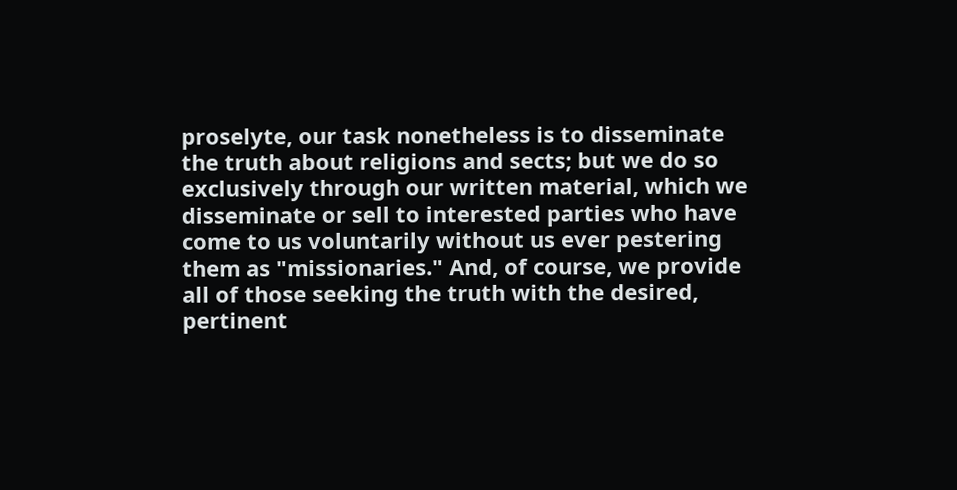proselyte, our task nonetheless is to disseminate the truth about religions and sects; but we do so exclusively through our written material, which we disseminate or sell to interested parties who have come to us voluntarily without us ever pestering them as "missionaries." And, of course, we provide all of those seeking the truth with the desired, pertinent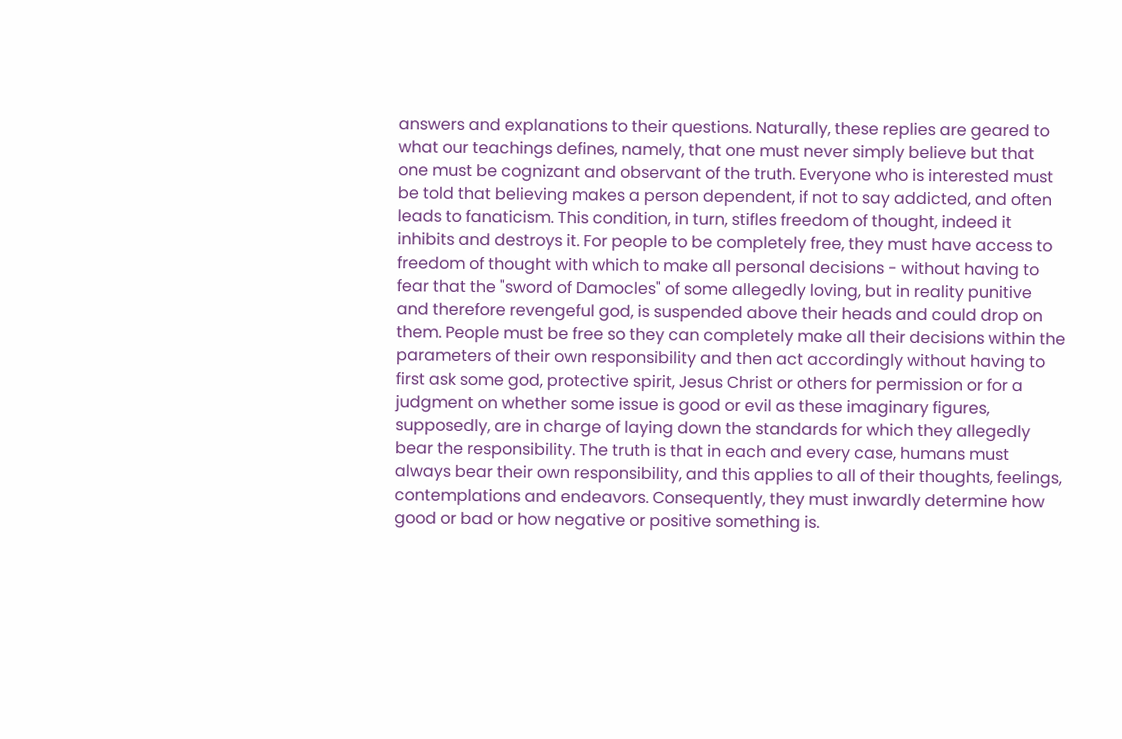answers and explanations to their questions. Naturally, these replies are geared to what our teachings defines, namely, that one must never simply believe but that one must be cognizant and observant of the truth. Everyone who is interested must be told that believing makes a person dependent, if not to say addicted, and often leads to fanaticism. This condition, in turn, stifles freedom of thought, indeed it inhibits and destroys it. For people to be completely free, they must have access to freedom of thought with which to make all personal decisions - without having to fear that the "sword of Damocles" of some allegedly loving, but in reality punitive and therefore revengeful god, is suspended above their heads and could drop on them. People must be free so they can completely make all their decisions within the parameters of their own responsibility and then act accordingly without having to first ask some god, protective spirit, Jesus Christ or others for permission or for a judgment on whether some issue is good or evil as these imaginary figures, supposedly, are in charge of laying down the standards for which they allegedly bear the responsibility. The truth is that in each and every case, humans must always bear their own responsibility, and this applies to all of their thoughts, feelings, contemplations and endeavors. Consequently, they must inwardly determine how good or bad or how negative or positive something is.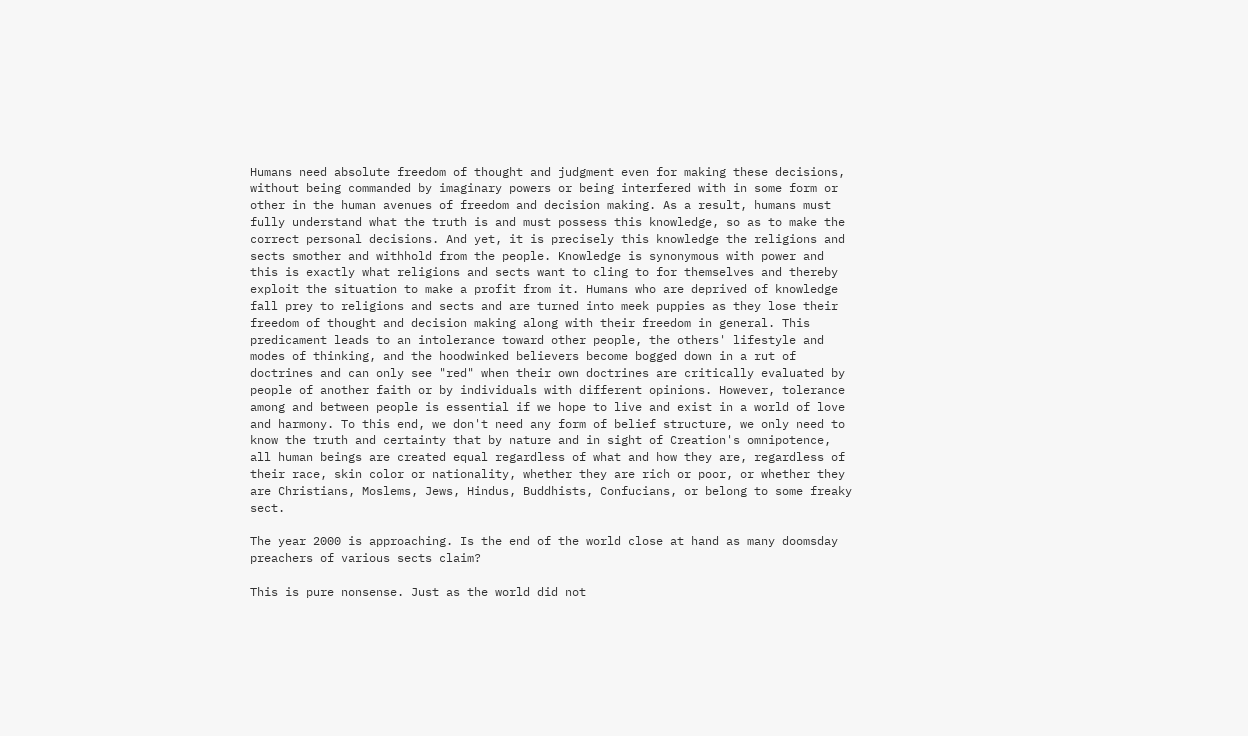Humans need absolute freedom of thought and judgment even for making these decisions, without being commanded by imaginary powers or being interfered with in some form or other in the human avenues of freedom and decision making. As a result, humans must fully understand what the truth is and must possess this knowledge, so as to make the correct personal decisions. And yet, it is precisely this knowledge the religions and sects smother and withhold from the people. Knowledge is synonymous with power and this is exactly what religions and sects want to cling to for themselves and thereby exploit the situation to make a profit from it. Humans who are deprived of knowledge fall prey to religions and sects and are turned into meek puppies as they lose their freedom of thought and decision making along with their freedom in general. This predicament leads to an intolerance toward other people, the others' lifestyle and modes of thinking, and the hoodwinked believers become bogged down in a rut of doctrines and can only see "red" when their own doctrines are critically evaluated by people of another faith or by individuals with different opinions. However, tolerance among and between people is essential if we hope to live and exist in a world of love and harmony. To this end, we don't need any form of belief structure, we only need to know the truth and certainty that by nature and in sight of Creation's omnipotence, all human beings are created equal regardless of what and how they are, regardless of their race, skin color or nationality, whether they are rich or poor, or whether they are Christians, Moslems, Jews, Hindus, Buddhists, Confucians, or belong to some freaky sect.

The year 2000 is approaching. Is the end of the world close at hand as many doomsday preachers of various sects claim?

This is pure nonsense. Just as the world did not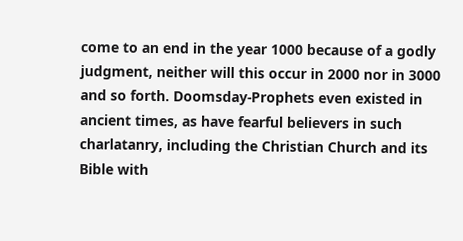come to an end in the year 1000 because of a godly judgment, neither will this occur in 2000 nor in 3000 and so forth. Doomsday-Prophets even existed in ancient times, as have fearful believers in such charlatanry, including the Christian Church and its Bible with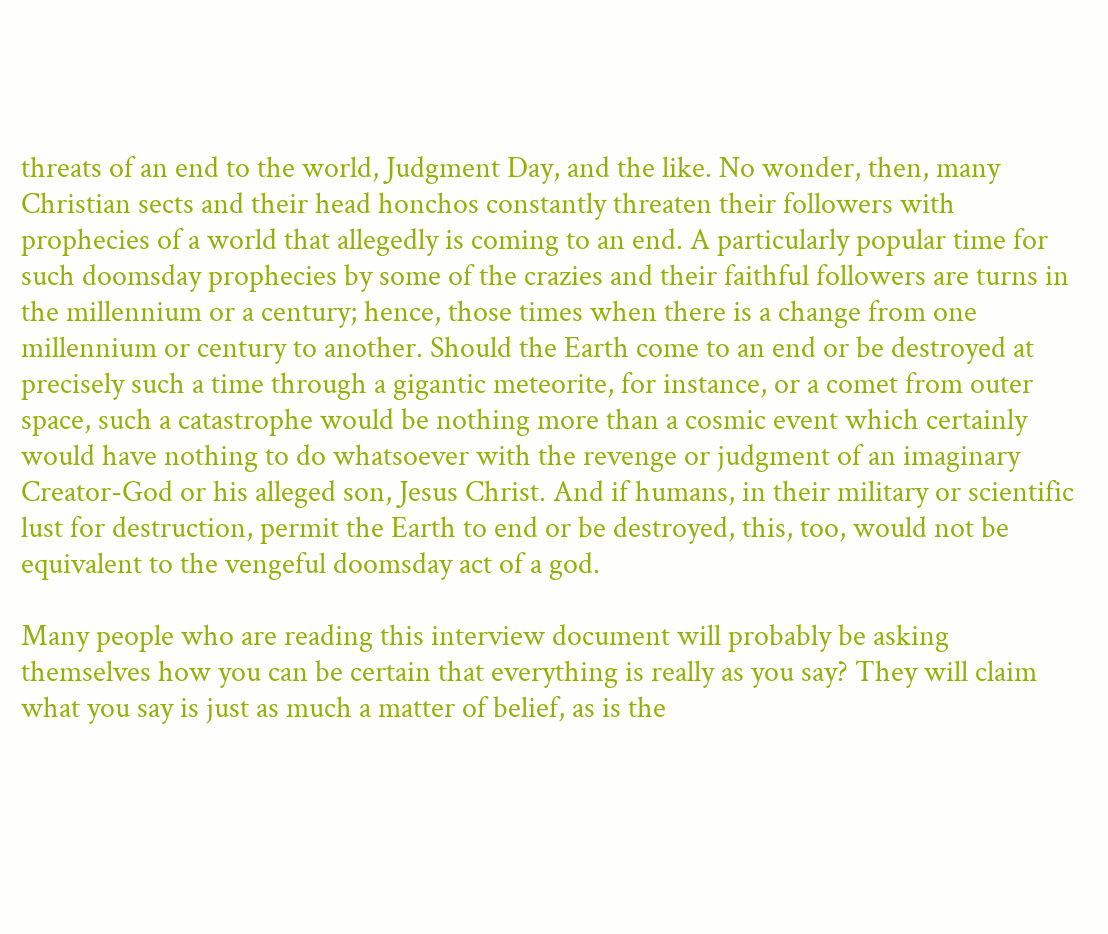threats of an end to the world, Judgment Day, and the like. No wonder, then, many Christian sects and their head honchos constantly threaten their followers with prophecies of a world that allegedly is coming to an end. A particularly popular time for such doomsday prophecies by some of the crazies and their faithful followers are turns in the millennium or a century; hence, those times when there is a change from one millennium or century to another. Should the Earth come to an end or be destroyed at precisely such a time through a gigantic meteorite, for instance, or a comet from outer space, such a catastrophe would be nothing more than a cosmic event which certainly would have nothing to do whatsoever with the revenge or judgment of an imaginary Creator-God or his alleged son, Jesus Christ. And if humans, in their military or scientific lust for destruction, permit the Earth to end or be destroyed, this, too, would not be equivalent to the vengeful doomsday act of a god.

Many people who are reading this interview document will probably be asking themselves how you can be certain that everything is really as you say? They will claim what you say is just as much a matter of belief, as is the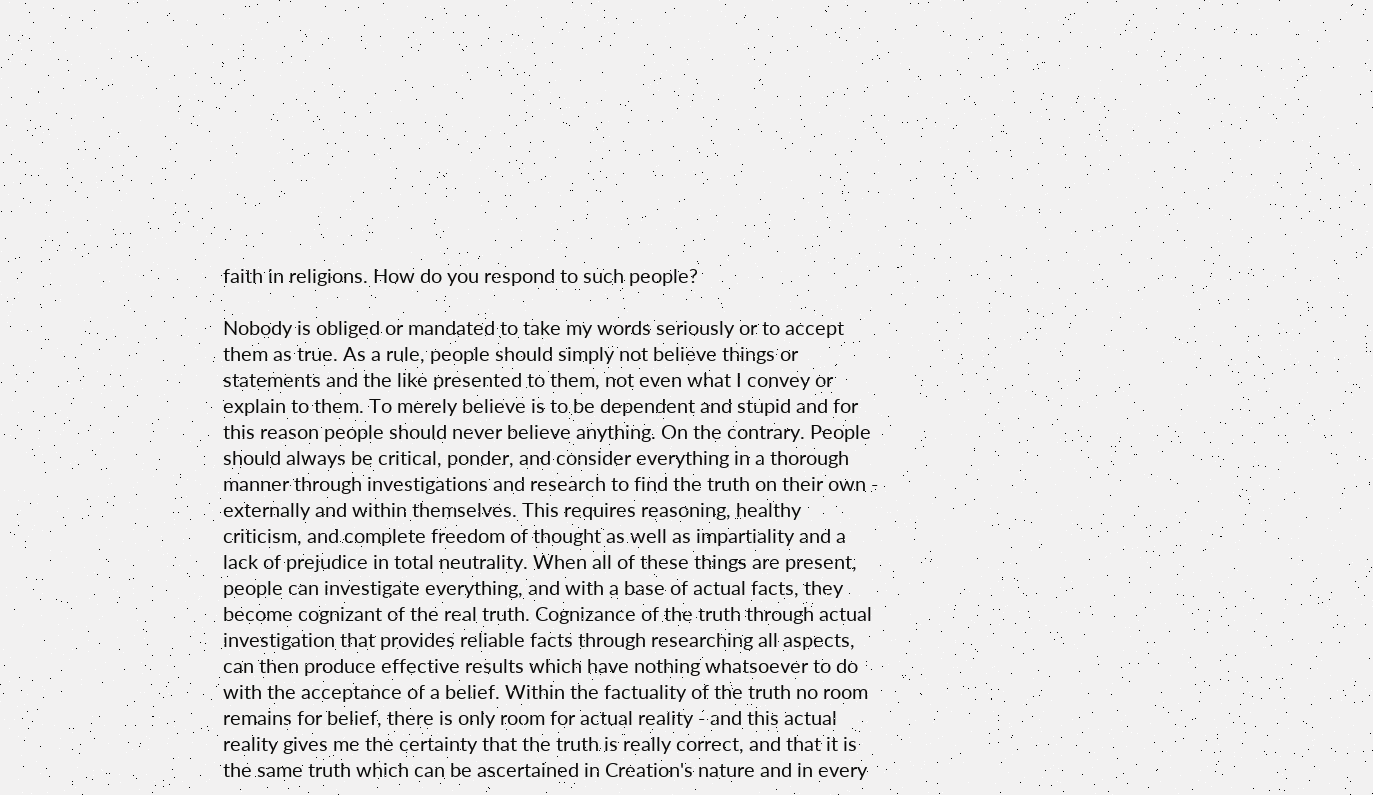faith in religions. How do you respond to such people?

Nobody is obliged or mandated to take my words seriously or to accept them as true. As a rule, people should simply not believe things or statements and the like presented to them, not even what I convey or explain to them. To merely believe is to be dependent and stupid and for this reason people should never believe anything. On the contrary. People should always be critical, ponder, and consider everything in a thorough manner through investigations and research to find the truth on their own - externally and within themselves. This requires reasoning, healthy criticism, and complete freedom of thought as well as impartiality and a lack of prejudice in total neutrality. When all of these things are present, people can investigate everything, and with a base of actual facts, they become cognizant of the real truth. Cognizance of the truth through actual investigation that provides reliable facts through researching all aspects, can then produce effective results which have nothing whatsoever to do with the acceptance of a belief. Within the factuality of the truth no room remains for belief, there is only room for actual reality - and this actual reality gives me the certainty that the truth is really correct, and that it is the same truth which can be ascertained in Creation's nature and in every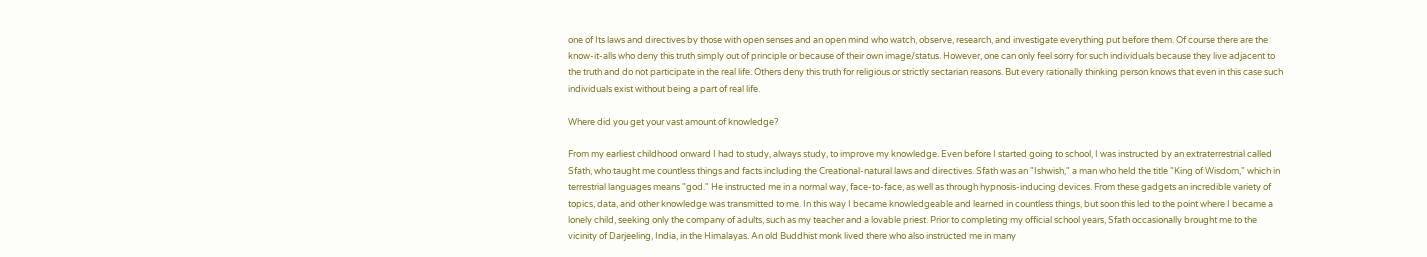one of Its laws and directives by those with open senses and an open mind who watch, observe, research, and investigate everything put before them. Of course there are the know-it-alls who deny this truth simply out of principle or because of their own image/status. However, one can only feel sorry for such individuals because they live adjacent to the truth and do not participate in the real life. Others deny this truth for religious or strictly sectarian reasons. But every rationally thinking person knows that even in this case such individuals exist without being a part of real life.

Where did you get your vast amount of knowledge?

From my earliest childhood onward I had to study, always study, to improve my knowledge. Even before I started going to school, I was instructed by an extraterrestrial called Sfath, who taught me countless things and facts including the Creational-natural laws and directives. Sfath was an "Ishwish," a man who held the title "King of Wisdom," which in terrestrial languages means "god." He instructed me in a normal way, face-to-face, as well as through hypnosis-inducing devices. From these gadgets an incredible variety of topics, data, and other knowledge was transmitted to me. In this way I became knowledgeable and learned in countless things, but soon this led to the point where I became a lonely child, seeking only the company of adults, such as my teacher and a lovable priest. Prior to completing my official school years, Sfath occasionally brought me to the vicinity of Darjeeling, India, in the Himalayas. An old Buddhist monk lived there who also instructed me in many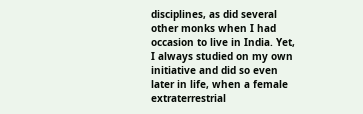disciplines, as did several other monks when I had occasion to live in India. Yet, I always studied on my own initiative and did so even later in life, when a female extraterrestrial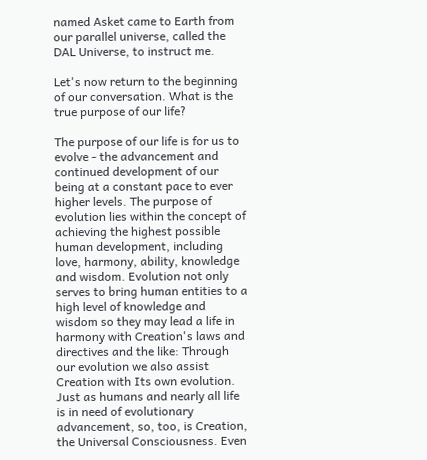named Asket came to Earth from our parallel universe, called the DAL Universe, to instruct me.

Let's now return to the beginning of our conversation. What is the true purpose of our life?

The purpose of our life is for us to evolve - the advancement and continued development of our being at a constant pace to ever higher levels. The purpose of evolution lies within the concept of achieving the highest possible human development, including love, harmony, ability, knowledge and wisdom. Evolution not only serves to bring human entities to a high level of knowledge and wisdom so they may lead a life in harmony with Creation's laws and directives and the like: Through our evolution we also assist Creation with Its own evolution. Just as humans and nearly all life is in need of evolutionary advancement, so, too, is Creation, the Universal Consciousness. Even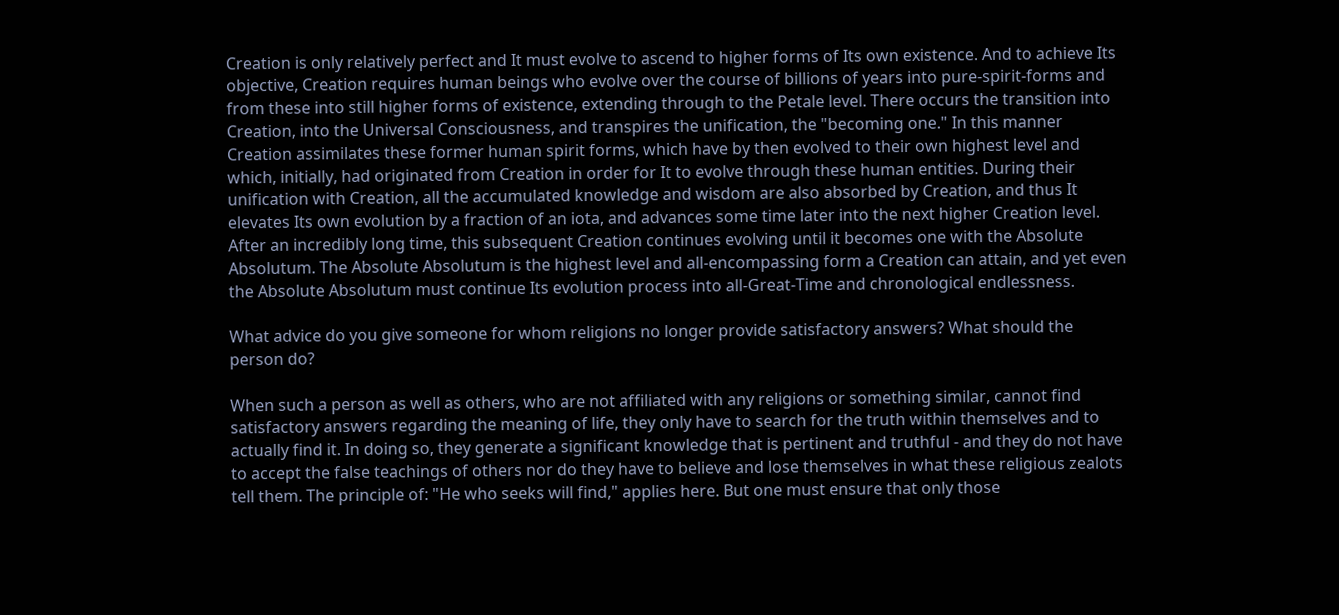Creation is only relatively perfect and It must evolve to ascend to higher forms of Its own existence. And to achieve Its objective, Creation requires human beings who evolve over the course of billions of years into pure-spirit-forms and from these into still higher forms of existence, extending through to the Petale level. There occurs the transition into Creation, into the Universal Consciousness, and transpires the unification, the "becoming one." In this manner Creation assimilates these former human spirit forms, which have by then evolved to their own highest level and which, initially, had originated from Creation in order for It to evolve through these human entities. During their unification with Creation, all the accumulated knowledge and wisdom are also absorbed by Creation, and thus It elevates Its own evolution by a fraction of an iota, and advances some time later into the next higher Creation level. After an incredibly long time, this subsequent Creation continues evolving until it becomes one with the Absolute Absolutum. The Absolute Absolutum is the highest level and all-encompassing form a Creation can attain, and yet even the Absolute Absolutum must continue Its evolution process into all-Great-Time and chronological endlessness.

What advice do you give someone for whom religions no longer provide satisfactory answers? What should the person do?

When such a person as well as others, who are not affiliated with any religions or something similar, cannot find satisfactory answers regarding the meaning of life, they only have to search for the truth within themselves and to actually find it. In doing so, they generate a significant knowledge that is pertinent and truthful - and they do not have to accept the false teachings of others nor do they have to believe and lose themselves in what these religious zealots tell them. The principle of: "He who seeks will find," applies here. But one must ensure that only those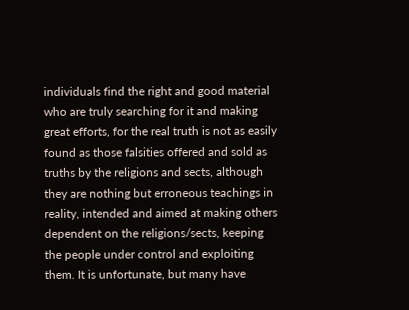individuals find the right and good material who are truly searching for it and making great efforts, for the real truth is not as easily found as those falsities offered and sold as truths by the religions and sects, although they are nothing but erroneous teachings in reality, intended and aimed at making others dependent on the religions/sects, keeping the people under control and exploiting them. It is unfortunate, but many have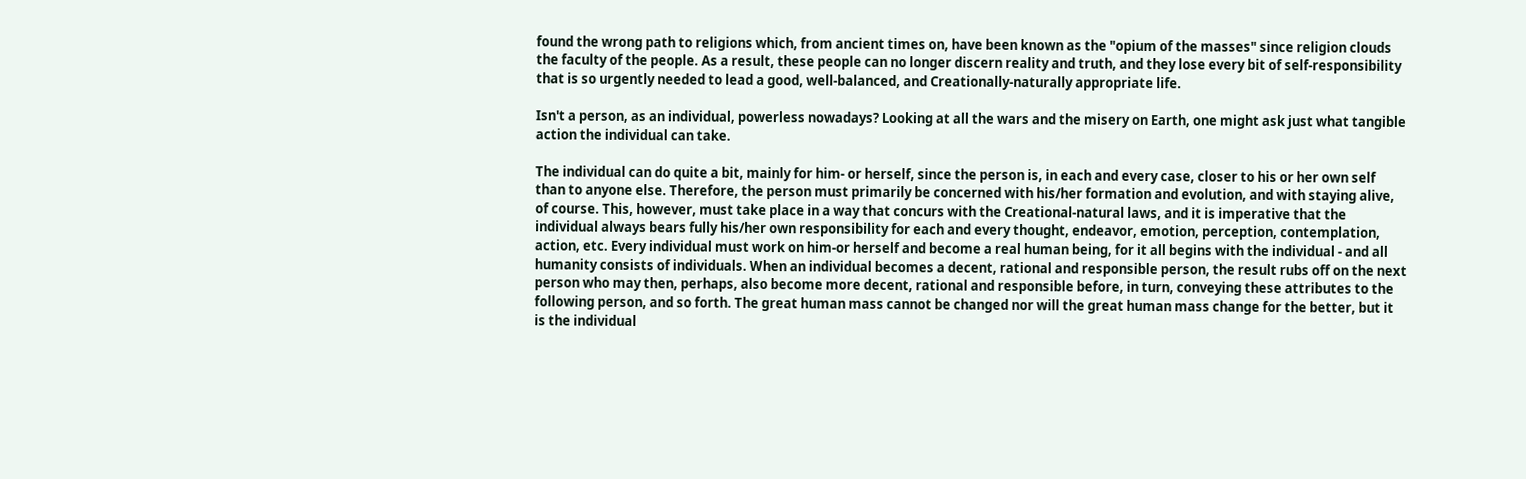found the wrong path to religions which, from ancient times on, have been known as the "opium of the masses" since religion clouds the faculty of the people. As a result, these people can no longer discern reality and truth, and they lose every bit of self-responsibility that is so urgently needed to lead a good, well-balanced, and Creationally-naturally appropriate life.

Isn't a person, as an individual, powerless nowadays? Looking at all the wars and the misery on Earth, one might ask just what tangible action the individual can take.

The individual can do quite a bit, mainly for him- or herself, since the person is, in each and every case, closer to his or her own self than to anyone else. Therefore, the person must primarily be concerned with his/her formation and evolution, and with staying alive, of course. This, however, must take place in a way that concurs with the Creational-natural laws, and it is imperative that the individual always bears fully his/her own responsibility for each and every thought, endeavor, emotion, perception, contemplation, action, etc. Every individual must work on him-or herself and become a real human being, for it all begins with the individual - and all humanity consists of individuals. When an individual becomes a decent, rational and responsible person, the result rubs off on the next person who may then, perhaps, also become more decent, rational and responsible before, in turn, conveying these attributes to the following person, and so forth. The great human mass cannot be changed nor will the great human mass change for the better, but it is the individual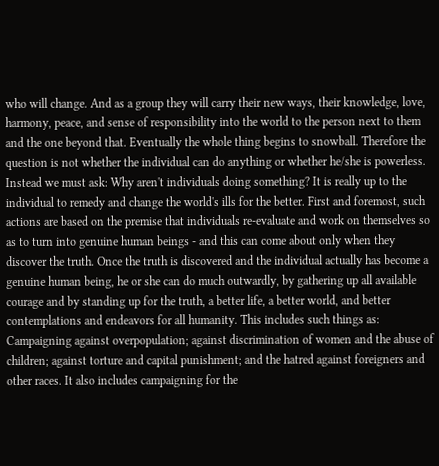who will change. And as a group they will carry their new ways, their knowledge, love, harmony, peace, and sense of responsibility into the world to the person next to them and the one beyond that. Eventually the whole thing begins to snowball. Therefore the question is not whether the individual can do anything or whether he/she is powerless. Instead we must ask: Why aren't individuals doing something? It is really up to the individual to remedy and change the world's ills for the better. First and foremost, such actions are based on the premise that individuals re-evaluate and work on themselves so as to turn into genuine human beings - and this can come about only when they discover the truth. Once the truth is discovered and the individual actually has become a genuine human being, he or she can do much outwardly, by gathering up all available courage and by standing up for the truth, a better life, a better world, and better contemplations and endeavors for all humanity. This includes such things as: Campaigning against overpopulation; against discrimination of women and the abuse of children; against torture and capital punishment; and the hatred against foreigners and other races. It also includes campaigning for the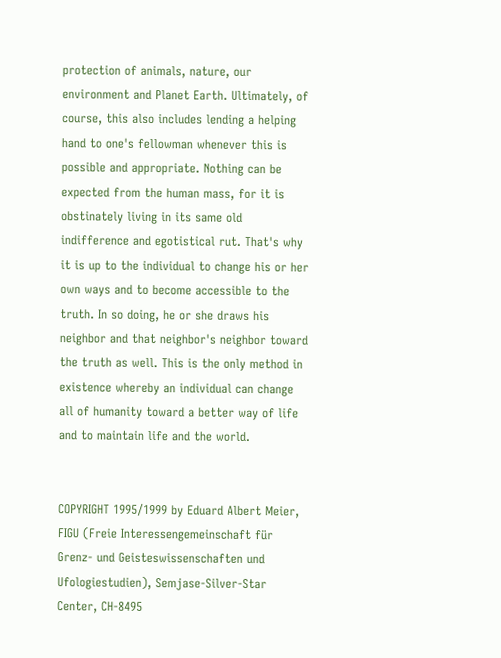protection of animals, nature, our environment and Planet Earth. Ultimately, of course, this also includes lending a helping hand to one's fellowman whenever this is possible and appropriate. Nothing can be expected from the human mass, for it is obstinately living in its same old indifference and egotistical rut. That's why it is up to the individual to change his or her own ways and to become accessible to the truth. In so doing, he or she draws his neighbor and that neighbor's neighbor toward the truth as well. This is the only method in existence whereby an individual can change all of humanity toward a better way of life and to maintain life and the world.


COPYRIGHT 1995/1999 by Eduard Albert Meier, FIGU (Freie Interessengemeinschaft für Grenz- und Geisteswissenschaften und Ufologiestudien), Semjase-Silver-Star Center, CH-8495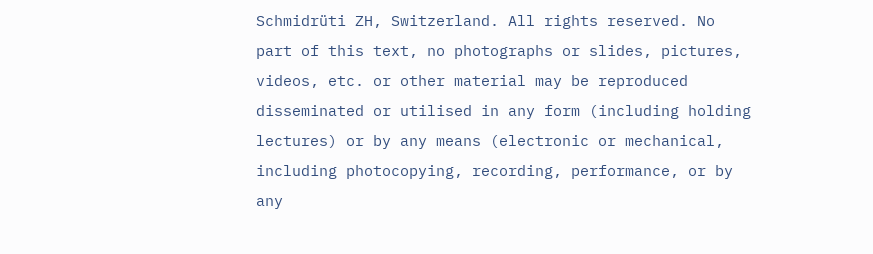Schmidrüti ZH, Switzerland. All rights reserved. No part of this text, no photographs or slides, pictures, videos, etc. or other material may be reproduced disseminated or utilised in any form (including holding lectures) or by any means (electronic or mechanical, including photocopying, recording, performance, or by any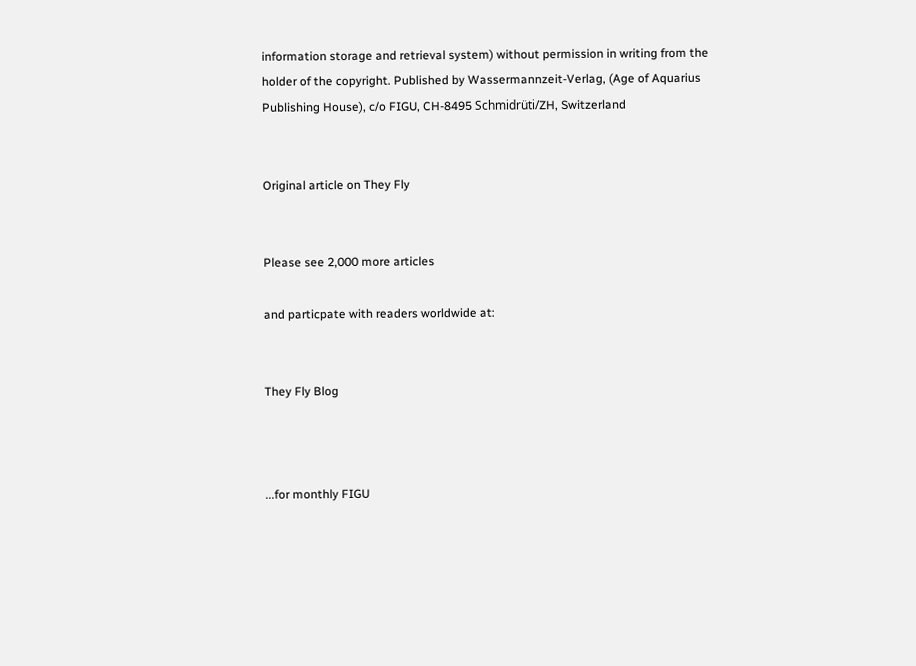information storage and retrieval system) without permission in writing from the holder of the copyright. Published by Wassermannzeit-Verlag, (Age of Aquarius Publishing House), c/o FIGU, CH-8495 Schmidrüti/ZH, Switzerland


Original article on They Fly


Please see 2,000 more articles

and particpate with readers worldwide at:


They Fly Blog



...for monthly FIGU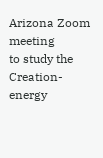Arizona Zoom meeting
to study the Creation-energy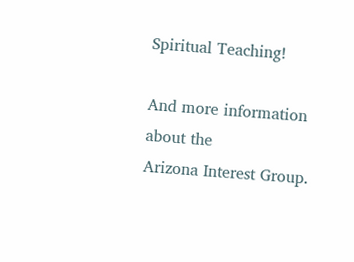Spiritual Teaching!

And more information about the
Arizona Interest Group.